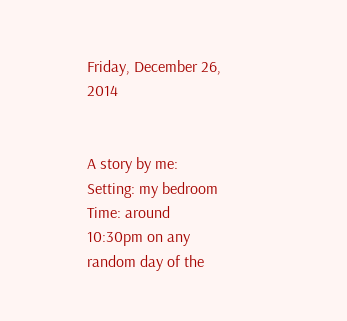Friday, December 26, 2014


A story by me:
Setting: my bedroom
Time: around 10:30pm on any random day of the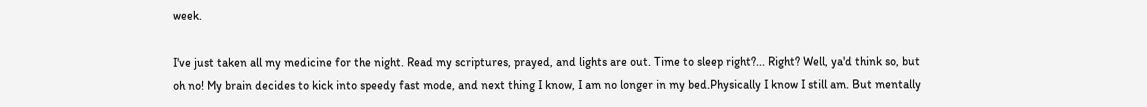week.

I've just taken all my medicine for the night. Read my scriptures, prayed, and lights are out. Time to sleep right?... Right? Well, ya'd think so, but oh no! My brain decides to kick into speedy fast mode, and next thing I know, I am no longer in my bed.Physically I know I still am. But mentally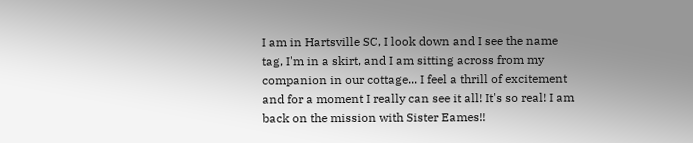I am in Hartsville SC, I look down and I see the name tag, I'm in a skirt, and I am sitting across from my companion in our cottage... I feel a thrill of excitement and for a moment I really can see it all! It's so real! I am back on the mission with Sister Eames!!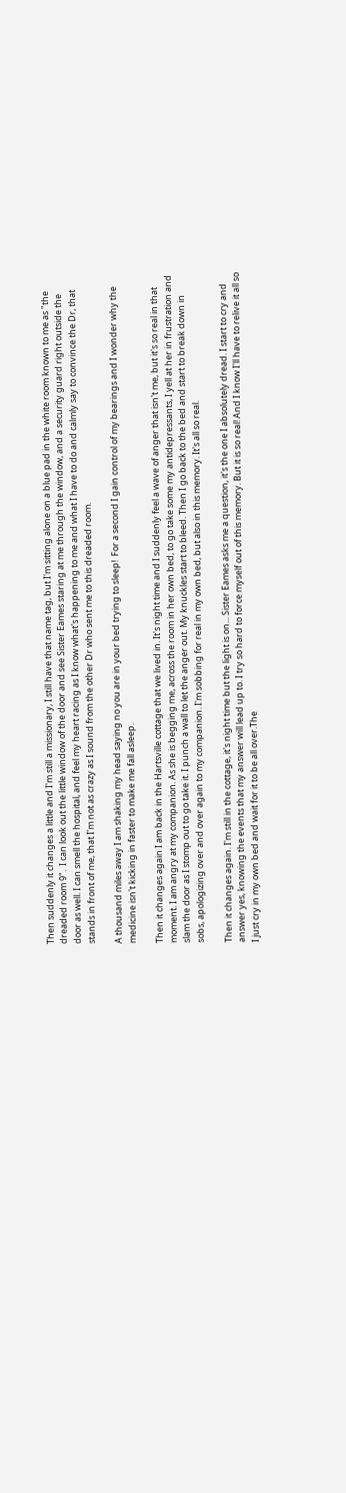Then suddenly it changes a little and I'm still a missionary, I still have that name tag, but I'm sitting alone on a blue pad in the white room known to me as "the dreaded room 9".  I can look out the little window of the door and see Sister Eames staring at me through the window, and a security guard right outside the door as well. I can smell the hospital, and feel my heart racing as I know what's happening to me and what I have to do and calmly say to convince the Dr, that stands in front of me, that I'm not as crazy as I sound from the other Dr who sent me to this dreaded room.

A thousand miles away I am shaking my head saying no you are in your bed trying to sleep!  For a second I gain control of my bearings and I wonder why the medicine isn't kicking in faster to make me fall asleep.

Then it changes again I am back in the Hartsville cottage that we lived in. It's night time and I suddenly feel a wave of anger that isn't me, but it's so real in that moment. I am angry at my companion. As she is begging me, across the room in her own bed, to go take some my antidepressants, I yell at her in frustration and slam the door as I stomp out to go take it. I punch a wall to let the anger out. My knuckles start to bleed. Then I go back to the bed and start to break down in sobs, apologizing over and over again to my companion. I'm sobbing for real in my own bed, but also in this memory. It's all so real.

Then it changes again. I'm still in the cottage, it's night time but the light is on... Sister Eames asks me a question, it's the one I absolutely dread. I start to cry and answer yes, knowing the events that my answer will lead up to. I try so hard to force myself out of this memory. But it is so real! And I know I'll have to relive it all so I just cry in my own bed and wait for it to be all over.The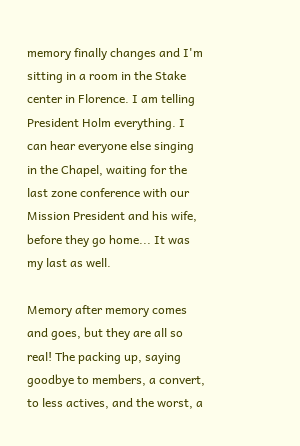memory finally changes and I'm sitting in a room in the Stake center in Florence. I am telling President Holm everything. I can hear everyone else singing in the Chapel, waiting for the last zone conference with our Mission President and his wife, before they go home... It was my last as well.

Memory after memory comes and goes, but they are all so real! The packing up, saying goodbye to members, a convert, to less actives, and the worst, a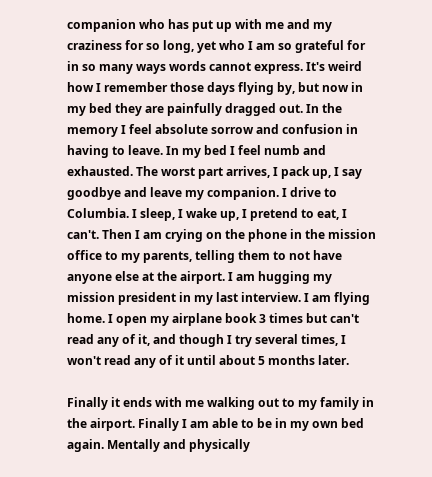companion who has put up with me and my craziness for so long, yet who I am so grateful for in so many ways words cannot express. It's weird how I remember those days flying by, but now in my bed they are painfully dragged out. In the memory I feel absolute sorrow and confusion in having to leave. In my bed I feel numb and exhausted. The worst part arrives, I pack up, I say goodbye and leave my companion. I drive to Columbia. I sleep, I wake up, I pretend to eat, I can't. Then I am crying on the phone in the mission office to my parents, telling them to not have anyone else at the airport. I am hugging my mission president in my last interview. I am flying home. I open my airplane book 3 times but can't read any of it, and though I try several times, I won't read any of it until about 5 months later.

Finally it ends with me walking out to my family in the airport. Finally I am able to be in my own bed again. Mentally and physically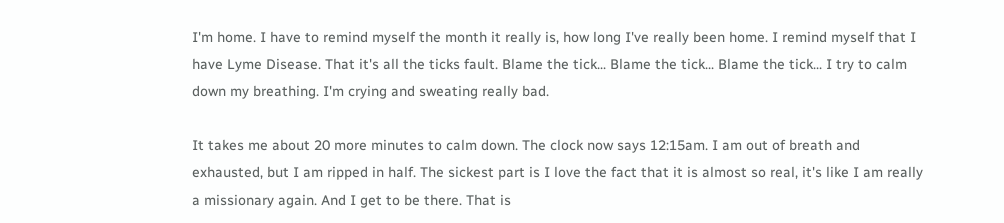I'm home. I have to remind myself the month it really is, how long I've really been home. I remind myself that I have Lyme Disease. That it's all the ticks fault. Blame the tick... Blame the tick... Blame the tick... I try to calm down my breathing. I'm crying and sweating really bad.

It takes me about 20 more minutes to calm down. The clock now says 12:15am. I am out of breath and exhausted, but I am ripped in half. The sickest part is I love the fact that it is almost so real, it's like I am really a missionary again. And I get to be there. That is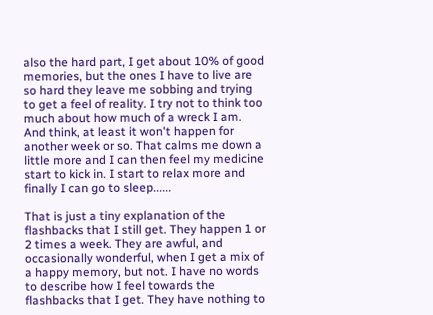also the hard part, I get about 10% of good memories, but the ones I have to live are so hard they leave me sobbing and trying to get a feel of reality. I try not to think too much about how much of a wreck I am. And think, at least it won't happen for another week or so. That calms me down a little more and I can then feel my medicine start to kick in. I start to relax more and finally I can go to sleep......

That is just a tiny explanation of the flashbacks that I still get. They happen 1 or 2 times a week. They are awful, and occasionally wonderful, when I get a mix of a happy memory, but not. I have no words to describe how I feel towards the flashbacks that I get. They have nothing to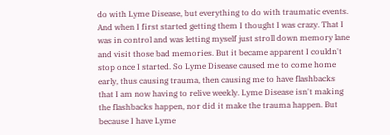do with Lyme Disease, but everything to do with traumatic events. And when I first started getting them I thought I was crazy. That I was in control and was letting myself just stroll down memory lane and visit those bad memories. But it became apparent I couldn't stop once I started. So Lyme Disease caused me to come home early, thus causing trauma, then causing me to have flashbacks that I am now having to relive weekly. Lyme Disease isn't making the flashbacks happen, nor did it make the trauma happen. But because I have Lyme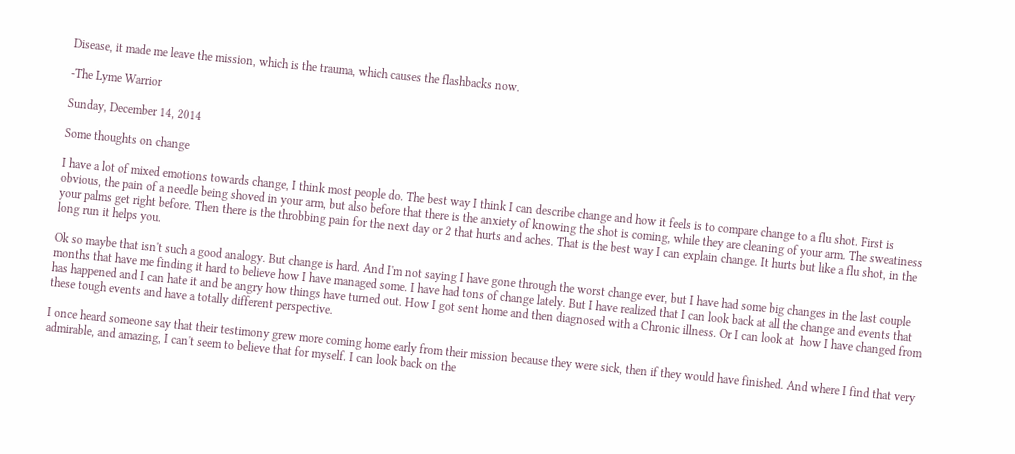Disease, it made me leave the mission, which is the trauma, which causes the flashbacks now.

-The Lyme Warrior

Sunday, December 14, 2014

Some thoughts on change

I have a lot of mixed emotions towards change, I think most people do. The best way I think I can describe change and how it feels is to compare change to a flu shot. First is obvious, the pain of a needle being shoved in your arm, but also before that there is the anxiety of knowing the shot is coming, while they are cleaning of your arm. The sweatiness your palms get right before. Then there is the throbbing pain for the next day or 2 that hurts and aches. That is the best way I can explain change. It hurts but like a flu shot, in the long run it helps you.

Ok so maybe that isn't such a good analogy. But change is hard. And I'm not saying I have gone through the worst change ever, but I have had some big changes in the last couple months that have me finding it hard to believe how I have managed some. I have had tons of change lately. But I have realized that I can look back at all the change and events that has happened and I can hate it and be angry how things have turned out. How I got sent home and then diagnosed with a Chronic illness. Or I can look at  how I have changed from these tough events and have a totally different perspective.

I once heard someone say that their testimony grew more coming home early from their mission because they were sick, then if they would have finished. And where I find that very admirable, and amazing, I can't seem to believe that for myself. I can look back on the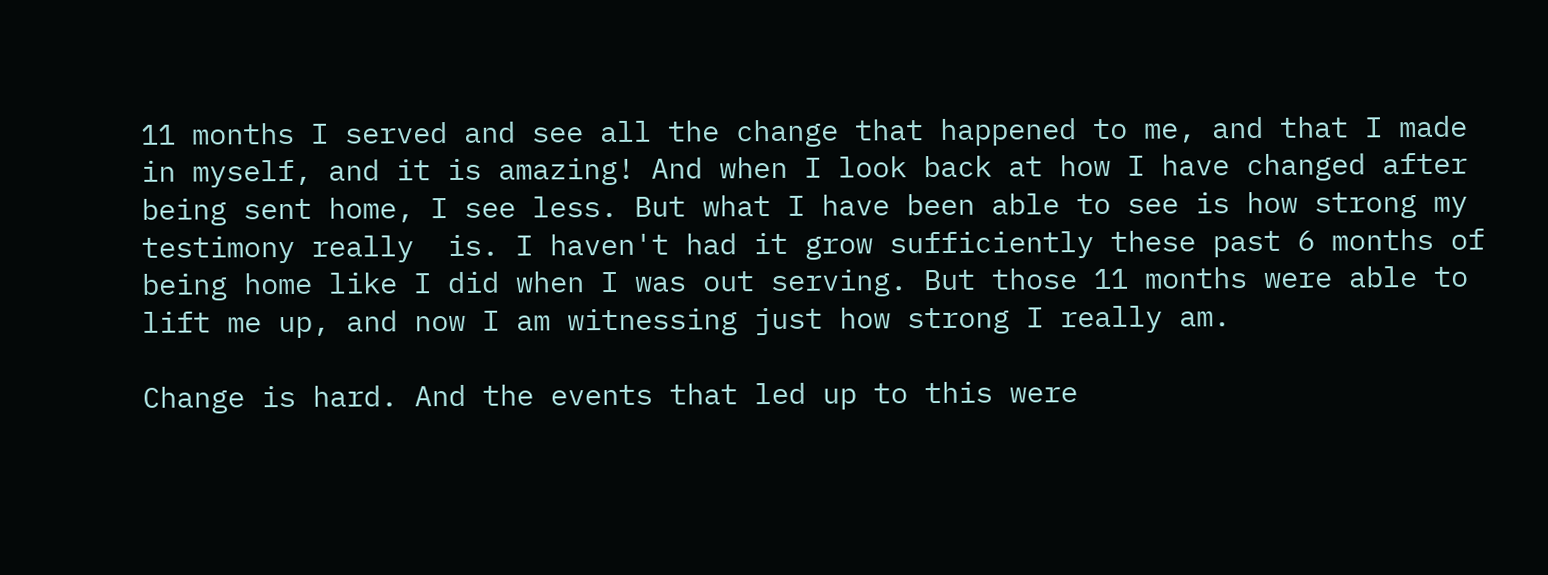11 months I served and see all the change that happened to me, and that I made in myself, and it is amazing! And when I look back at how I have changed after being sent home, I see less. But what I have been able to see is how strong my testimony really  is. I haven't had it grow sufficiently these past 6 months of being home like I did when I was out serving. But those 11 months were able to lift me up, and now I am witnessing just how strong I really am.

Change is hard. And the events that led up to this were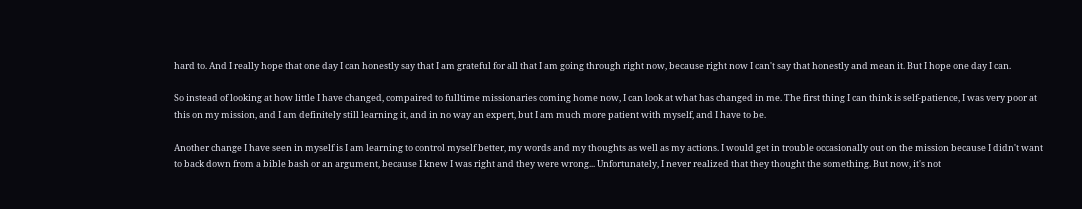hard to. And I really hope that one day I can honestly say that I am grateful for all that I am going through right now, because right now I can't say that honestly and mean it. But I hope one day I can.

So instead of looking at how little I have changed, compaired to fulltime missionaries coming home now, I can look at what has changed in me. The first thing I can think is self-patience, I was very poor at this on my mission, and I am definitely still learning it, and in no way an expert, but I am much more patient with myself, and I have to be.

Another change I have seen in myself is I am learning to control myself better, my words and my thoughts as well as my actions. I would get in trouble occasionally out on the mission because I didn't want to back down from a bible bash or an argument, because I knew I was right and they were wrong... Unfortunately, I never realized that they thought the something. But now, it's not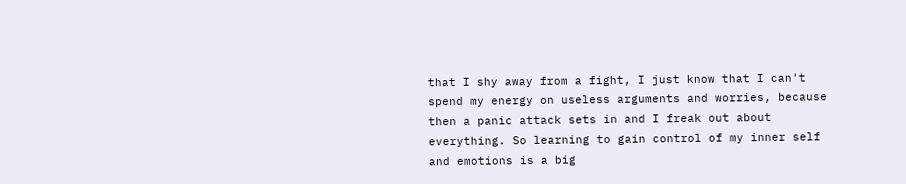that I shy away from a fight, I just know that I can't spend my energy on useless arguments and worries, because then a panic attack sets in and I freak out about everything. So learning to gain control of my inner self and emotions is a big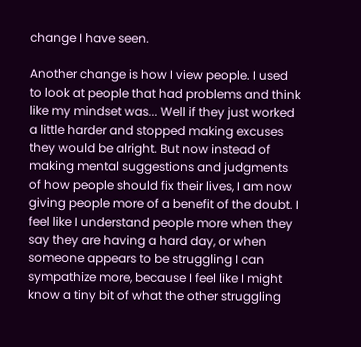change I have seen.

Another change is how I view people. I used to look at people that had problems and think like my mindset was... Well if they just worked a little harder and stopped making excuses they would be alright. But now instead of making mental suggestions and judgments of how people should fix their lives, I am now giving people more of a benefit of the doubt. I feel like I understand people more when they say they are having a hard day, or when someone appears to be struggling I can sympathize more, because I feel like I might know a tiny bit of what the other struggling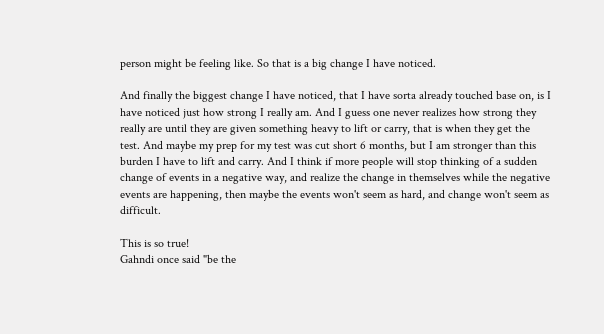person might be feeling like. So that is a big change I have noticed.

And finally the biggest change I have noticed, that I have sorta already touched base on, is I have noticed just how strong I really am. And I guess one never realizes how strong they really are until they are given something heavy to lift or carry, that is when they get the test. And maybe my prep for my test was cut short 6 months, but I am stronger than this burden I have to lift and carry. And I think if more people will stop thinking of a sudden change of events in a negative way, and realize the change in themselves while the negative events are happening, then maybe the events won't seem as hard, and change won't seem as difficult.

This is so true!
Gahndi once said "be the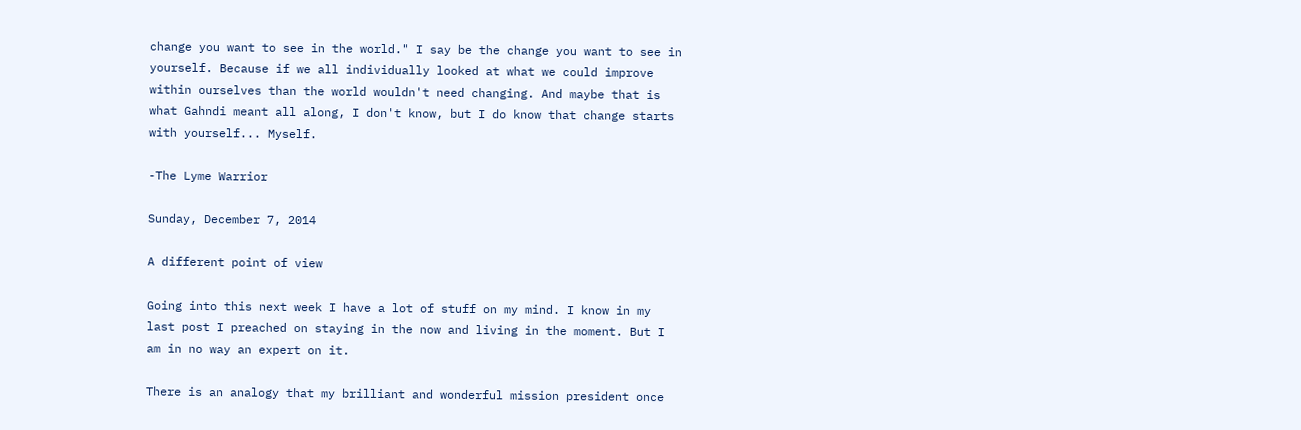change you want to see in the world." I say be the change you want to see in yourself. Because if we all individually looked at what we could improve within ourselves than the world wouldn't need changing. And maybe that is what Gahndi meant all along, I don't know, but I do know that change starts with yourself... Myself.

-The Lyme Warrior

Sunday, December 7, 2014

A different point of view

Going into this next week I have a lot of stuff on my mind. I know in my last post I preached on staying in the now and living in the moment. But I am in no way an expert on it.

There is an analogy that my brilliant and wonderful mission president once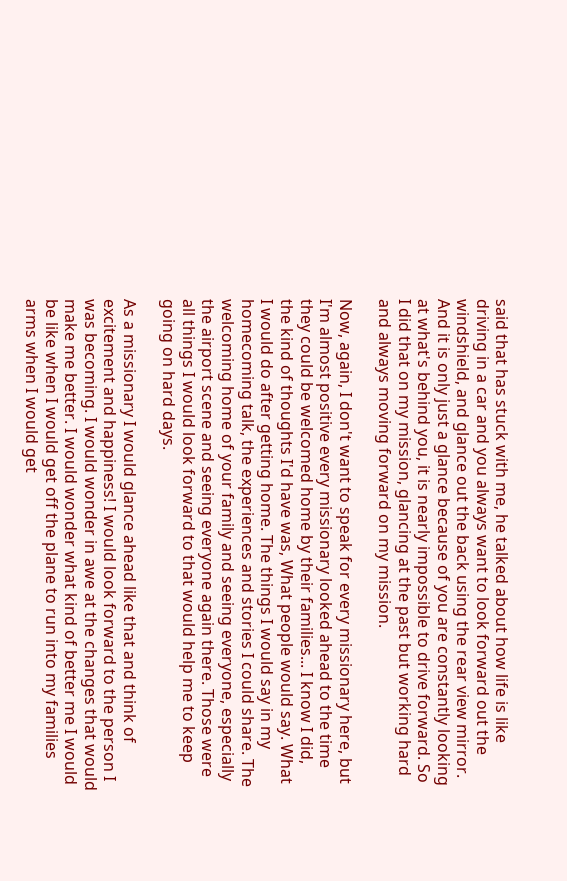said that has stuck with me, he talked about how life is like driving in a car and you always want to look forward out the windshield, and glance out the back using the rear view mirror. And it is only just a glance because of you are constantly looking at what's behind you, it is nearly impossible to drive forward. So I did that on my mission, glancing at the past but working hard and always moving forward on my mission.

Now, again, I don't want to speak for every missionary here, but I'm almost positive every missionary looked ahead to the time they could be welcomed home by their families... I know I did, the kind of thoughts I'd have was, What people would say. What I would do after getting home. The things I would say in my homecoming talk, the experiences and stories I could share. The welcoming home of your family and seeing everyone, especially the airport scene and seeing everyone again there. Those were all things I would look forward to that would help me to keep going on hard days.

As a missionary I would glance ahead like that and think of excitement and happiness! I would look forward to the person I was becoming. I would wonder in awe at the changes that would make me better. I would wonder what kind of better me I would be like when I would get off the plane to run into my families arms when I would get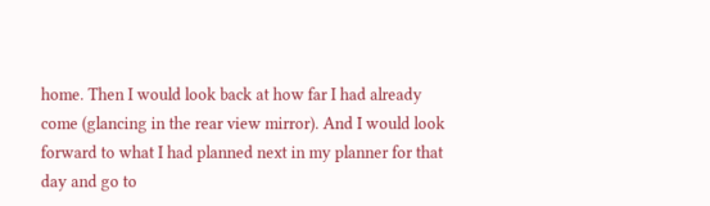home. Then I would look back at how far I had already come (glancing in the rear view mirror). And I would look forward to what I had planned next in my planner for that day and go to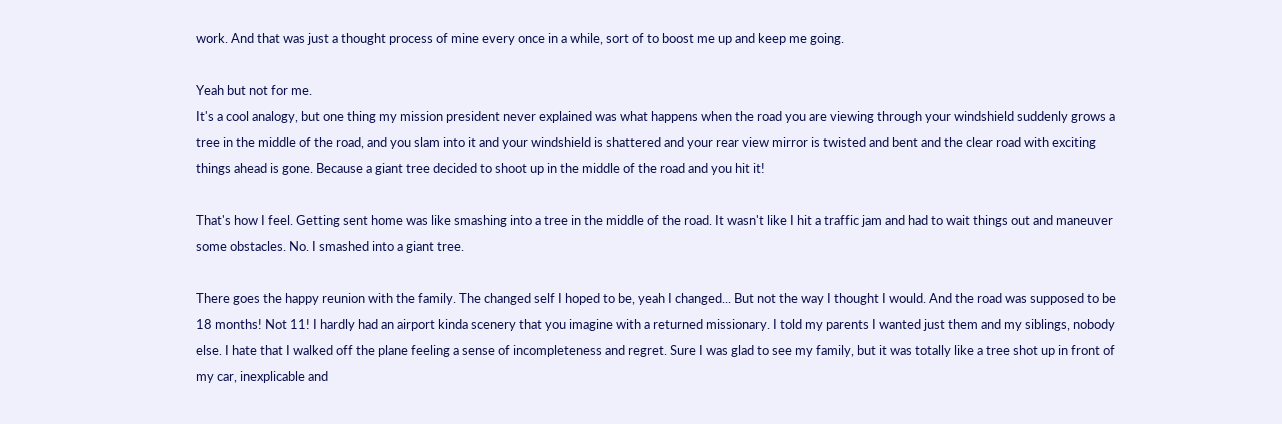work. And that was just a thought process of mine every once in a while, sort of to boost me up and keep me going.

Yeah but not for me.
It's a cool analogy, but one thing my mission president never explained was what happens when the road you are viewing through your windshield suddenly grows a tree in the middle of the road, and you slam into it and your windshield is shattered and your rear view mirror is twisted and bent and the clear road with exciting things ahead is gone. Because a giant tree decided to shoot up in the middle of the road and you hit it!

That's how I feel. Getting sent home was like smashing into a tree in the middle of the road. It wasn't like I hit a traffic jam and had to wait things out and maneuver some obstacles. No. I smashed into a giant tree.

There goes the happy reunion with the family. The changed self I hoped to be, yeah I changed... But not the way I thought I would. And the road was supposed to be 18 months! Not 11! I hardly had an airport kinda scenery that you imagine with a returned missionary. I told my parents I wanted just them and my siblings, nobody else. I hate that I walked off the plane feeling a sense of incompleteness and regret. Sure I was glad to see my family, but it was totally like a tree shot up in front of my car, inexplicable and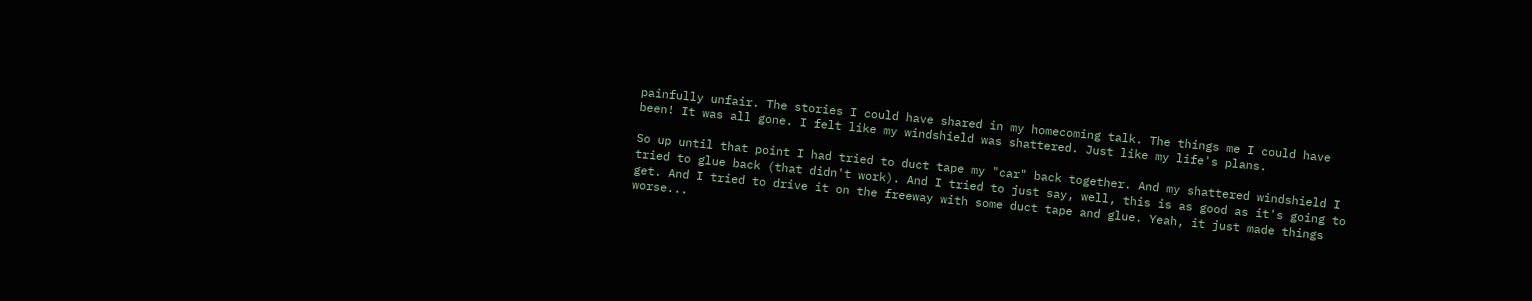painfully unfair. The stories I could have shared in my homecoming talk. The things me I could have been! It was all gone. I felt like my windshield was shattered. Just like my life's plans.

So up until that point I had tried to duct tape my "car" back together. And my shattered windshield I tried to glue back (that didn't work). And I tried to just say, well, this is as good as it's going to get. And I tried to drive it on the freeway with some duct tape and glue. Yeah, it just made things worse...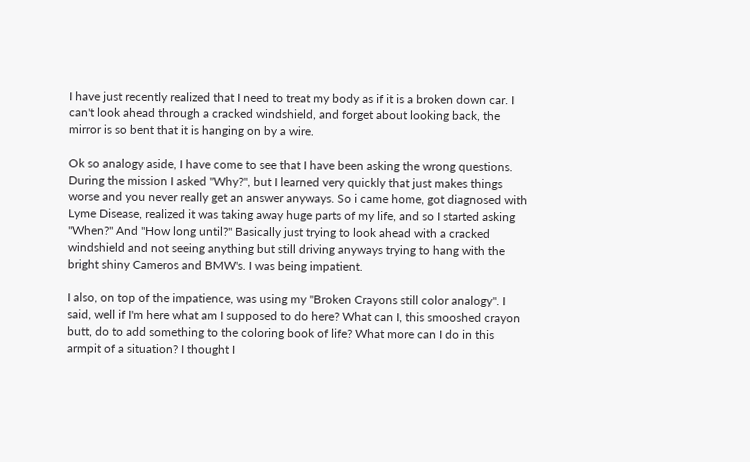I have just recently realized that I need to treat my body as if it is a broken down car. I can't look ahead through a cracked windshield, and forget about looking back, the mirror is so bent that it is hanging on by a wire.

Ok so analogy aside, I have come to see that I have been asking the wrong questions. During the mission I asked "Why?", but I learned very quickly that just makes things worse and you never really get an answer anyways. So i came home, got diagnosed with Lyme Disease, realized it was taking away huge parts of my life, and so I started asking "When?" And "How long until?" Basically just trying to look ahead with a cracked windshield and not seeing anything but still driving anyways trying to hang with the bright shiny Cameros and BMW's. I was being impatient.

I also, on top of the impatience, was using my "Broken Crayons still color analogy". I said, well if I'm here what am I supposed to do here? What can I, this smooshed crayon butt, do to add something to the coloring book of life? What more can I do in this armpit of a situation? I thought I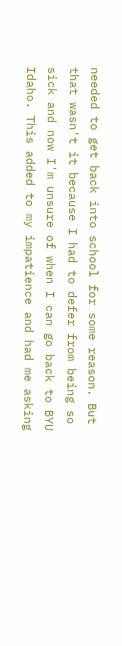needed to get back into school for some reason. But that wasn't it because I had to defer from being so sick and now I'm unsure of when I can go back to BYU Idaho. This added to my impatience and had me asking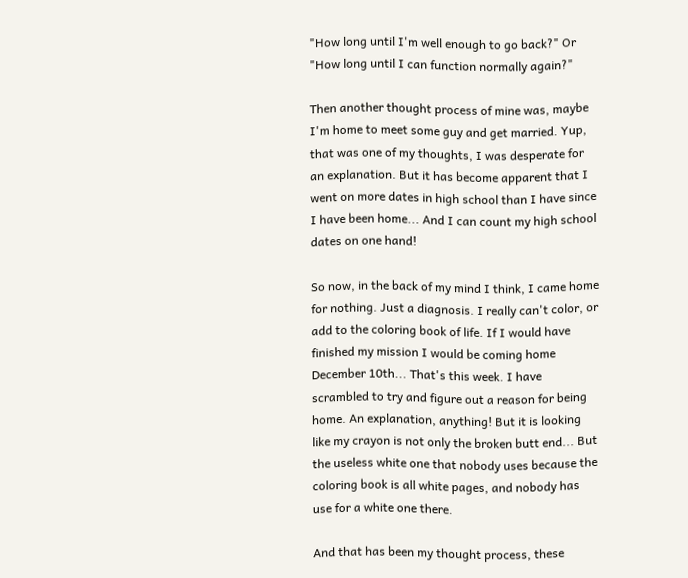"How long until I'm well enough to go back?" Or "How long until I can function normally again?"

Then another thought process of mine was, maybe I'm home to meet some guy and get married. Yup, that was one of my thoughts, I was desperate for an explanation. But it has become apparent that I went on more dates in high school than I have since I have been home... And I can count my high school dates on one hand!

So now, in the back of my mind I think, I came home for nothing. Just a diagnosis. I really can't color, or add to the coloring book of life. If I would have finished my mission I would be coming home December 10th... That's this week. I have scrambled to try and figure out a reason for being home. An explanation, anything! But it is looking like my crayon is not only the broken butt end... But the useless white one that nobody uses because the coloring book is all white pages, and nobody has use for a white one there.

And that has been my thought process, these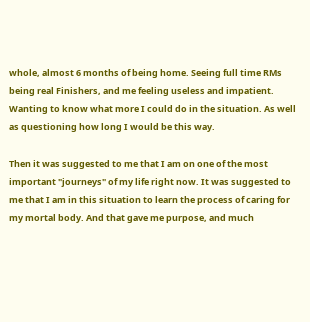whole, almost 6 months of being home. Seeing full time RMs being real Finishers, and me feeling useless and impatient. Wanting to know what more I could do in the situation. As well as questioning how long I would be this way.

Then it was suggested to me that I am on one of the most important "journeys" of my life right now. It was suggested to me that I am in this situation to learn the process of caring for my mortal body. And that gave me purpose, and much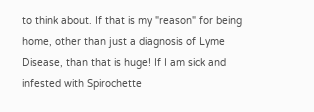to think about. If that is my "reason" for being home, other than just a diagnosis of Lyme Disease, than that is huge! If I am sick and infested with Spirochette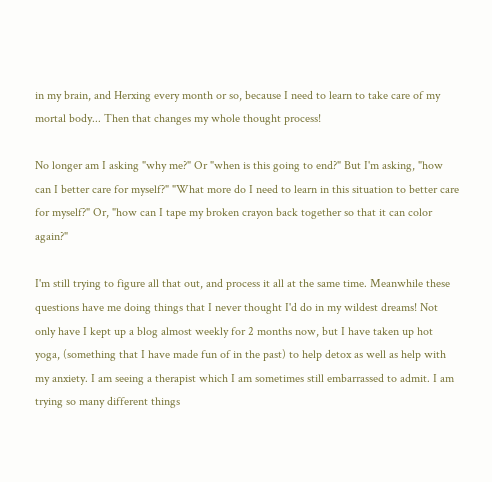in my brain, and Herxing every month or so, because I need to learn to take care of my mortal body... Then that changes my whole thought process!

No longer am I asking "why me?" Or "when is this going to end?" But I'm asking, "how can I better care for myself?" "What more do I need to learn in this situation to better care for myself?" Or, "how can I tape my broken crayon back together so that it can color again?"

I'm still trying to figure all that out, and process it all at the same time. Meanwhile these questions have me doing things that I never thought I'd do in my wildest dreams! Not only have I kept up a blog almost weekly for 2 months now, but I have taken up hot yoga, (something that I have made fun of in the past) to help detox as well as help with my anxiety. I am seeing a therapist which I am sometimes still embarrassed to admit. I am trying so many different things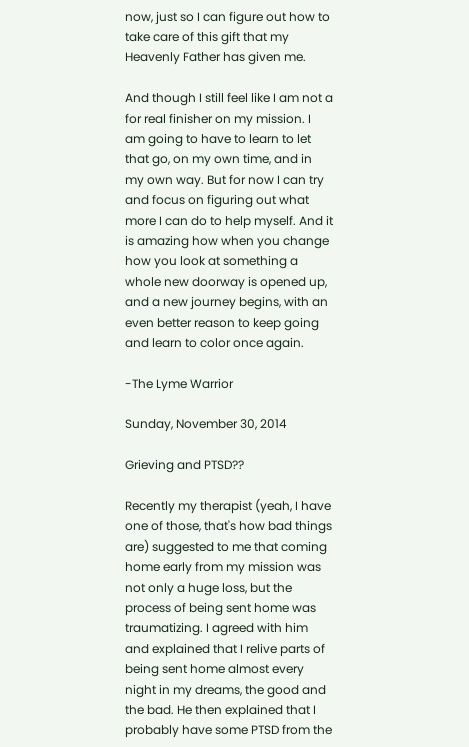now, just so I can figure out how to take care of this gift that my Heavenly Father has given me.

And though I still feel like I am not a for real finisher on my mission. I am going to have to learn to let that go, on my own time, and in my own way. But for now I can try and focus on figuring out what more I can do to help myself. And it is amazing how when you change how you look at something a whole new doorway is opened up, and a new journey begins, with an even better reason to keep going and learn to color once again.

-The Lyme Warrior

Sunday, November 30, 2014

Grieving and PTSD??

Recently my therapist (yeah, I have one of those, that's how bad things are) suggested to me that coming home early from my mission was not only a huge loss, but the process of being sent home was traumatizing. I agreed with him and explained that I relive parts of being sent home almost every night in my dreams, the good and the bad. He then explained that I probably have some PTSD from the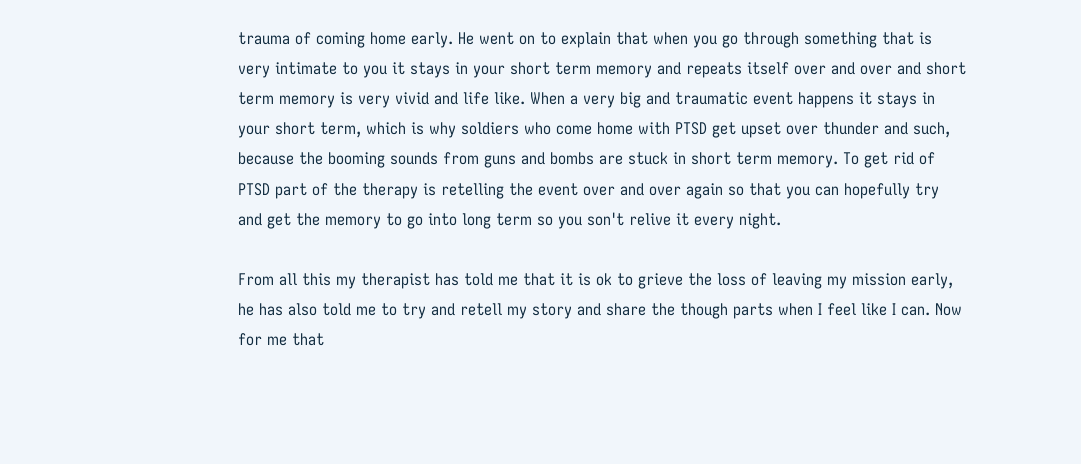trauma of coming home early. He went on to explain that when you go through something that is very intimate to you it stays in your short term memory and repeats itself over and over and short term memory is very vivid and life like. When a very big and traumatic event happens it stays in your short term, which is why soldiers who come home with PTSD get upset over thunder and such, because the booming sounds from guns and bombs are stuck in short term memory. To get rid of PTSD part of the therapy is retelling the event over and over again so that you can hopefully try and get the memory to go into long term so you son't relive it every night.

From all this my therapist has told me that it is ok to grieve the loss of leaving my mission early, he has also told me to try and retell my story and share the though parts when I feel like I can. Now for me that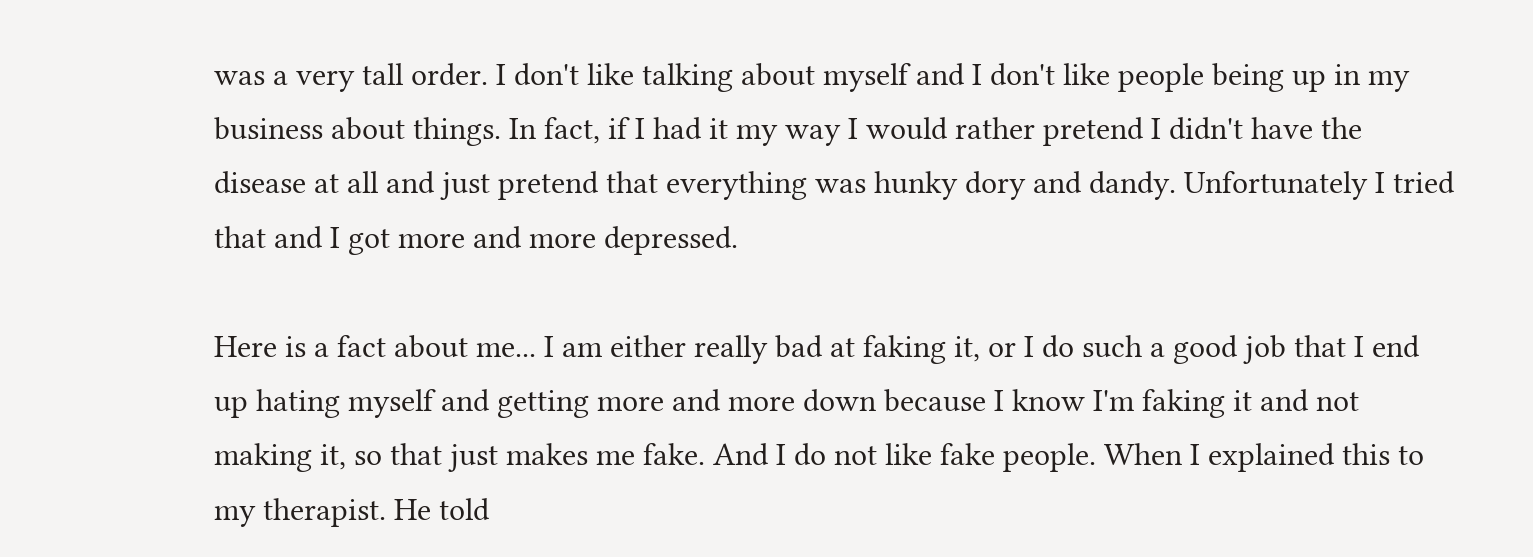was a very tall order. I don't like talking about myself and I don't like people being up in my business about things. In fact, if I had it my way I would rather pretend I didn't have the disease at all and just pretend that everything was hunky dory and dandy. Unfortunately I tried that and I got more and more depressed.

Here is a fact about me... I am either really bad at faking it, or I do such a good job that I end up hating myself and getting more and more down because I know I'm faking it and not making it, so that just makes me fake. And I do not like fake people. When I explained this to my therapist. He told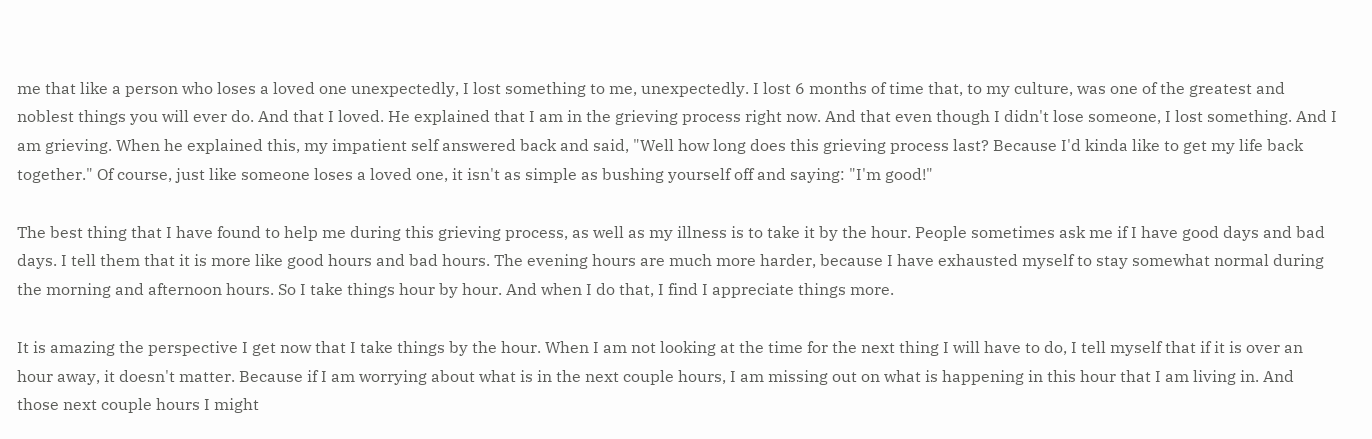me that like a person who loses a loved one unexpectedly, I lost something to me, unexpectedly. I lost 6 months of time that, to my culture, was one of the greatest and noblest things you will ever do. And that I loved. He explained that I am in the grieving process right now. And that even though I didn't lose someone, I lost something. And I am grieving. When he explained this, my impatient self answered back and said, "Well how long does this grieving process last? Because I'd kinda like to get my life back together." Of course, just like someone loses a loved one, it isn't as simple as bushing yourself off and saying: "I'm good!"

The best thing that I have found to help me during this grieving process, as well as my illness is to take it by the hour. People sometimes ask me if I have good days and bad days. I tell them that it is more like good hours and bad hours. The evening hours are much more harder, because I have exhausted myself to stay somewhat normal during the morning and afternoon hours. So I take things hour by hour. And when I do that, I find I appreciate things more.

It is amazing the perspective I get now that I take things by the hour. When I am not looking at the time for the next thing I will have to do, I tell myself that if it is over an hour away, it doesn't matter. Because if I am worrying about what is in the next couple hours, I am missing out on what is happening in this hour that I am living in. And those next couple hours I might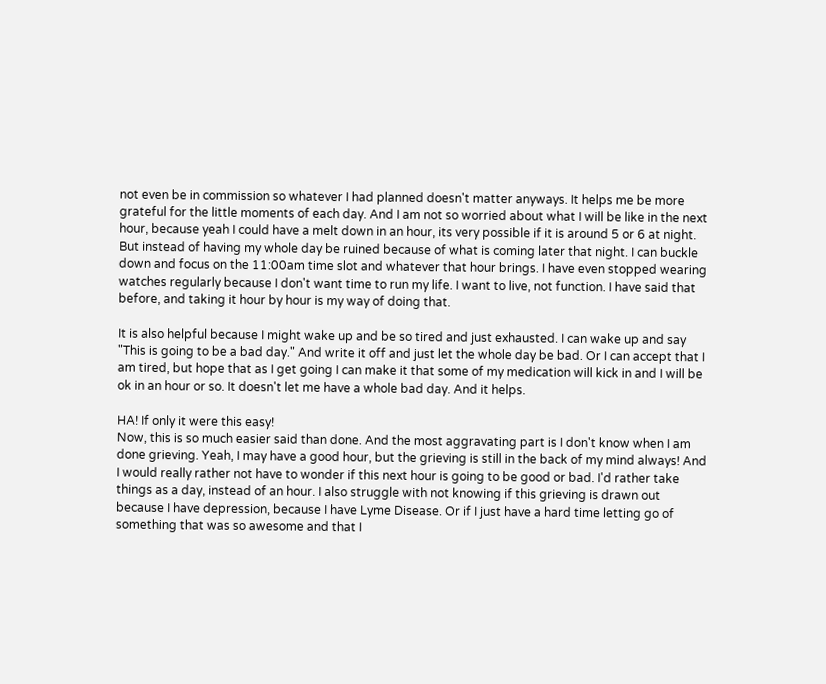not even be in commission so whatever I had planned doesn't matter anyways. It helps me be more grateful for the little moments of each day. And I am not so worried about what I will be like in the next hour, because yeah I could have a melt down in an hour, its very possible if it is around 5 or 6 at night. But instead of having my whole day be ruined because of what is coming later that night. I can buckle down and focus on the 11:00am time slot and whatever that hour brings. I have even stopped wearing watches regularly because I don't want time to run my life. I want to live, not function. I have said that before, and taking it hour by hour is my way of doing that.

It is also helpful because I might wake up and be so tired and just exhausted. I can wake up and say "This is going to be a bad day." And write it off and just let the whole day be bad. Or I can accept that I am tired, but hope that as I get going I can make it that some of my medication will kick in and I will be ok in an hour or so. It doesn't let me have a whole bad day. And it helps.

HA! If only it were this easy!
Now, this is so much easier said than done. And the most aggravating part is I don't know when I am done grieving. Yeah, I may have a good hour, but the grieving is still in the back of my mind always! And I would really rather not have to wonder if this next hour is going to be good or bad. I'd rather take things as a day, instead of an hour. I also struggle with not knowing if this grieving is drawn out because I have depression, because I have Lyme Disease. Or if I just have a hard time letting go of something that was so awesome and that I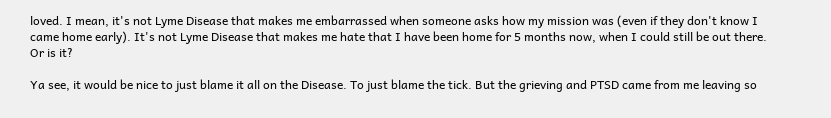loved. I mean, it's not Lyme Disease that makes me embarrassed when someone asks how my mission was (even if they don't know I came home early). It's not Lyme Disease that makes me hate that I have been home for 5 months now, when I could still be out there. Or is it?

Ya see, it would be nice to just blame it all on the Disease. To just blame the tick. But the grieving and PTSD came from me leaving so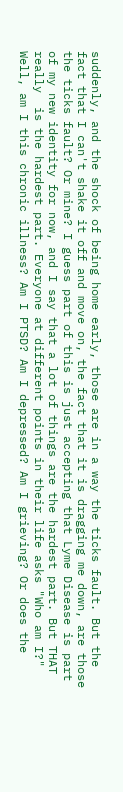suddenly, and the shock of being home early, those are in a way the ticks fault. But the fact that I can't shake it off and move on, the fact that it is dragging me down, are those the ticks fault? Or mine? I guess part of this is just accepting that Lyme Disease is part of my new identity for now, and I say that a lot of things are the hardest part. But THAT really  is the hardest part. Everyone at different points in their life asks "Who am I?" Well, am I this chronic illness? Am I PTSD? Am I depressed? Am I grieving? Or does the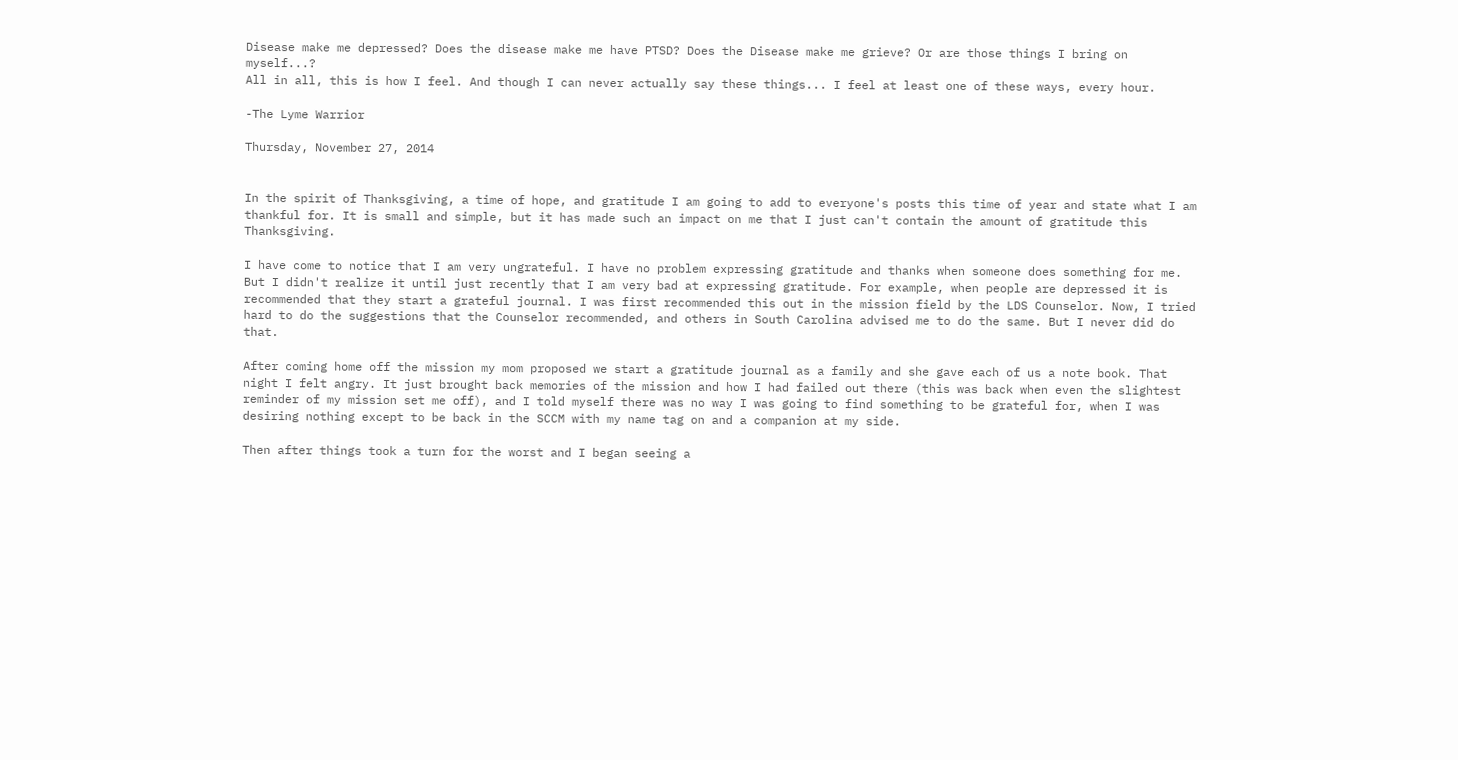Disease make me depressed? Does the disease make me have PTSD? Does the Disease make me grieve? Or are those things I bring on myself...?
All in all, this is how I feel. And though I can never actually say these things... I feel at least one of these ways, every hour.

-The Lyme Warrior

Thursday, November 27, 2014


In the spirit of Thanksgiving, a time of hope, and gratitude I am going to add to everyone's posts this time of year and state what I am thankful for. It is small and simple, but it has made such an impact on me that I just can't contain the amount of gratitude this Thanksgiving.

I have come to notice that I am very ungrateful. I have no problem expressing gratitude and thanks when someone does something for me. But I didn't realize it until just recently that I am very bad at expressing gratitude. For example, when people are depressed it is recommended that they start a grateful journal. I was first recommended this out in the mission field by the LDS Counselor. Now, I tried hard to do the suggestions that the Counselor recommended, and others in South Carolina advised me to do the same. But I never did do that.

After coming home off the mission my mom proposed we start a gratitude journal as a family and she gave each of us a note book. That night I felt angry. It just brought back memories of the mission and how I had failed out there (this was back when even the slightest reminder of my mission set me off), and I told myself there was no way I was going to find something to be grateful for, when I was desiring nothing except to be back in the SCCM with my name tag on and a companion at my side.

Then after things took a turn for the worst and I began seeing a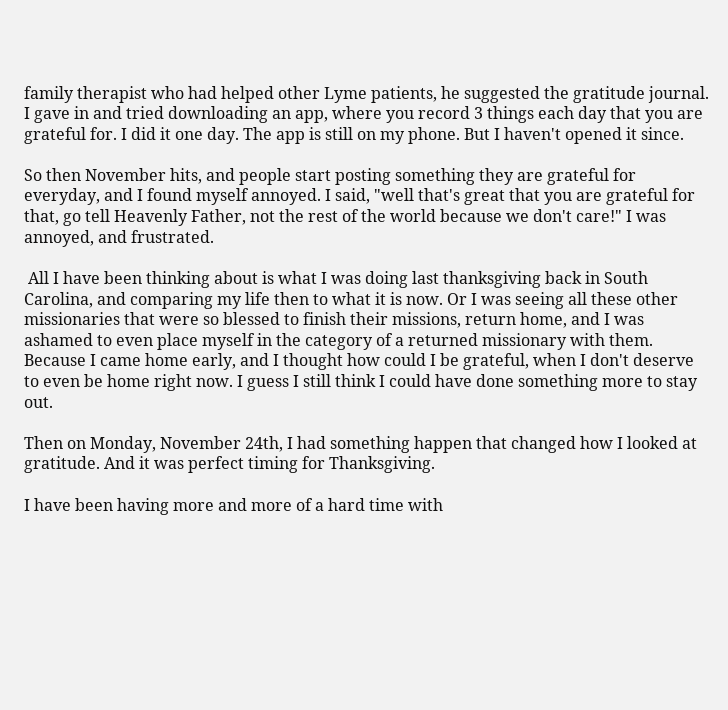family therapist who had helped other Lyme patients, he suggested the gratitude journal. I gave in and tried downloading an app, where you record 3 things each day that you are grateful for. I did it one day. The app is still on my phone. But I haven't opened it since.

So then November hits, and people start posting something they are grateful for everyday, and I found myself annoyed. I said, "well that's great that you are grateful for that, go tell Heavenly Father, not the rest of the world because we don't care!" I was annoyed, and frustrated.

 All I have been thinking about is what I was doing last thanksgiving back in South Carolina, and comparing my life then to what it is now. Or I was seeing all these other missionaries that were so blessed to finish their missions, return home, and I was ashamed to even place myself in the category of a returned missionary with them. Because I came home early, and I thought how could I be grateful, when I don't deserve to even be home right now. I guess I still think I could have done something more to stay out.

Then on Monday, November 24th, I had something happen that changed how I looked at gratitude. And it was perfect timing for Thanksgiving.

I have been having more and more of a hard time with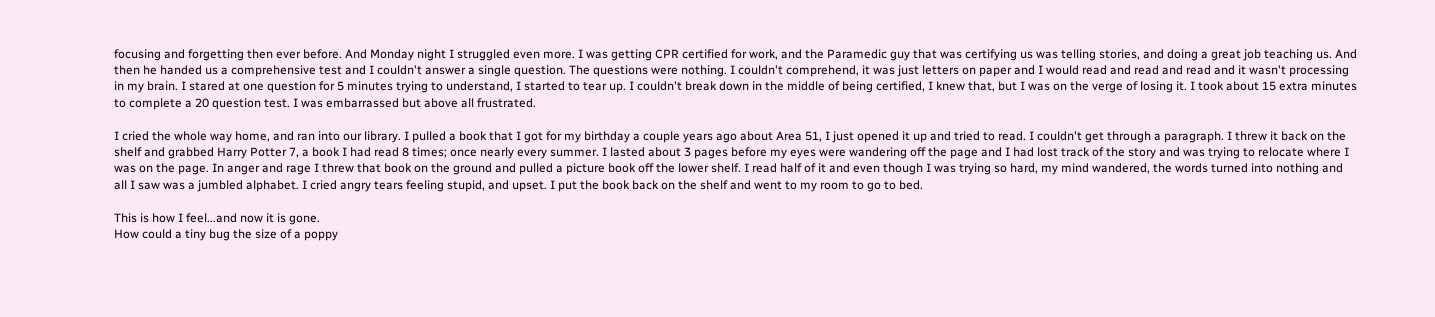focusing and forgetting then ever before. And Monday night I struggled even more. I was getting CPR certified for work, and the Paramedic guy that was certifying us was telling stories, and doing a great job teaching us. And then he handed us a comprehensive test and I couldn't answer a single question. The questions were nothing. I couldn't comprehend, it was just letters on paper and I would read and read and read and it wasn't processing in my brain. I stared at one question for 5 minutes trying to understand, I started to tear up. I couldn't break down in the middle of being certified, I knew that, but I was on the verge of losing it. I took about 15 extra minutes to complete a 20 question test. I was embarrassed but above all frustrated.

I cried the whole way home, and ran into our library. I pulled a book that I got for my birthday a couple years ago about Area 51, I just opened it up and tried to read. I couldn't get through a paragraph. I threw it back on the shelf and grabbed Harry Potter 7, a book I had read 8 times; once nearly every summer. I lasted about 3 pages before my eyes were wandering off the page and I had lost track of the story and was trying to relocate where I was on the page. In anger and rage I threw that book on the ground and pulled a picture book off the lower shelf. I read half of it and even though I was trying so hard, my mind wandered, the words turned into nothing and all I saw was a jumbled alphabet. I cried angry tears feeling stupid, and upset. I put the book back on the shelf and went to my room to go to bed.

This is how I feel...and now it is gone.
How could a tiny bug the size of a poppy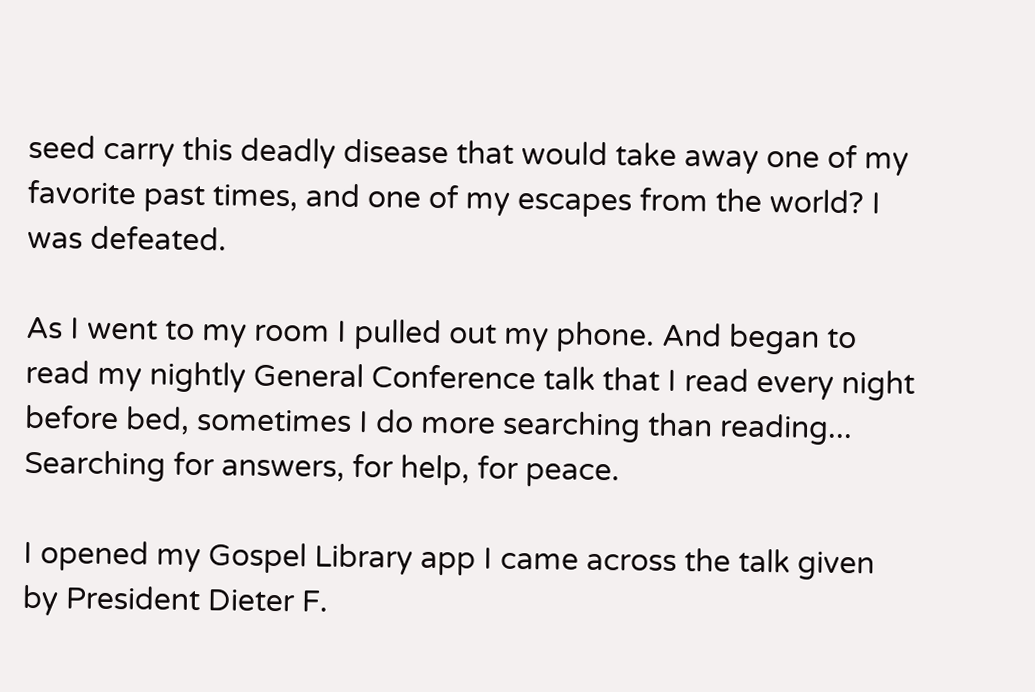seed carry this deadly disease that would take away one of my favorite past times, and one of my escapes from the world? I was defeated.

As I went to my room I pulled out my phone. And began to read my nightly General Conference talk that I read every night before bed, sometimes I do more searching than reading... Searching for answers, for help, for peace.

I opened my Gospel Library app I came across the talk given by President Dieter F.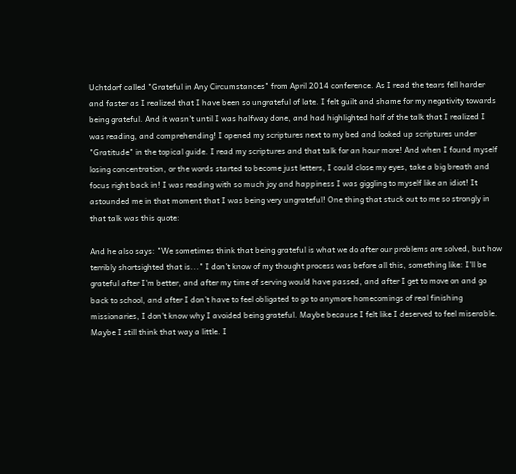Uchtdorf called "Grateful in Any Circumstances" from April 2014 conference. As I read the tears fell harder and faster as I realized that I have been so ungrateful of late. I felt guilt and shame for my negativity towards being grateful. And it wasn't until I was halfway done, and had highlighted half of the talk that I realized I was reading, and comprehending! I opened my scriptures next to my bed and looked up scriptures under "Gratitude" in the topical guide. I read my scriptures and that talk for an hour more! And when I found myself losing concentration, or the words started to become just letters, I could close my eyes, take a big breath and focus right back in! I was reading with so much joy and happiness I was giggling to myself like an idiot! It astounded me in that moment that I was being very ungrateful! One thing that stuck out to me so strongly in that talk was this quote:

And he also says: "We sometimes think that being grateful is what we do after our problems are solved, but how terribly shortsighted that is..." I don't know of my thought process was before all this, something like: I'll be grateful after I'm better, and after my time of serving would have passed, and after I get to move on and go back to school, and after I don't have to feel obligated to go to anymore homecomings of real finishing missionaries, I don't know why I avoided being grateful. Maybe because I felt like I deserved to feel miserable. Maybe I still think that way a little. I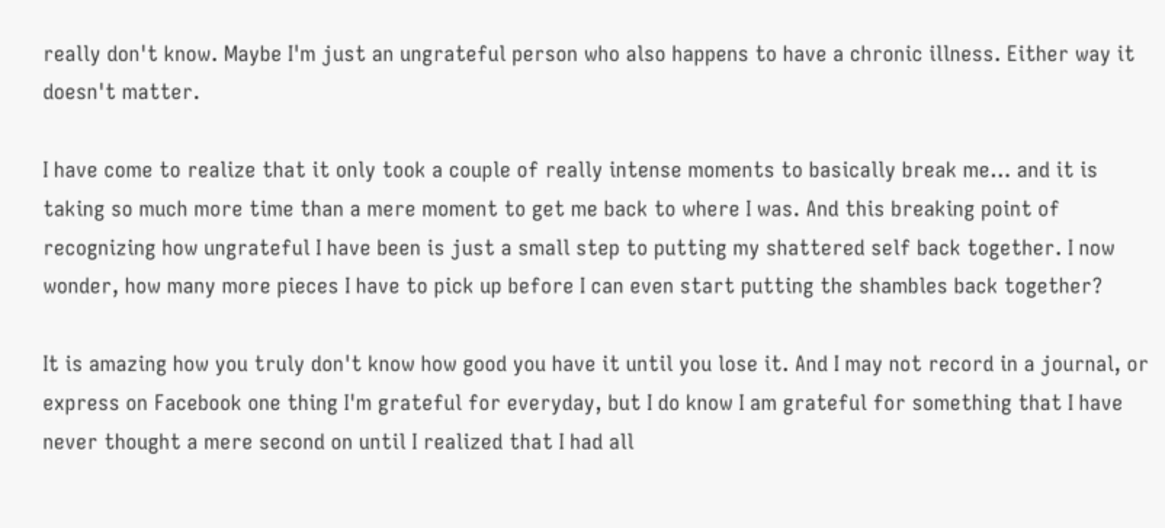really don't know. Maybe I'm just an ungrateful person who also happens to have a chronic illness. Either way it doesn't matter.

I have come to realize that it only took a couple of really intense moments to basically break me... and it is taking so much more time than a mere moment to get me back to where I was. And this breaking point of recognizing how ungrateful I have been is just a small step to putting my shattered self back together. I now wonder, how many more pieces I have to pick up before I can even start putting the shambles back together?

It is amazing how you truly don't know how good you have it until you lose it. And I may not record in a journal, or express on Facebook one thing I'm grateful for everyday, but I do know I am grateful for something that I have never thought a mere second on until I realized that I had all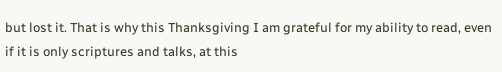but lost it. That is why this Thanksgiving I am grateful for my ability to read, even if it is only scriptures and talks, at this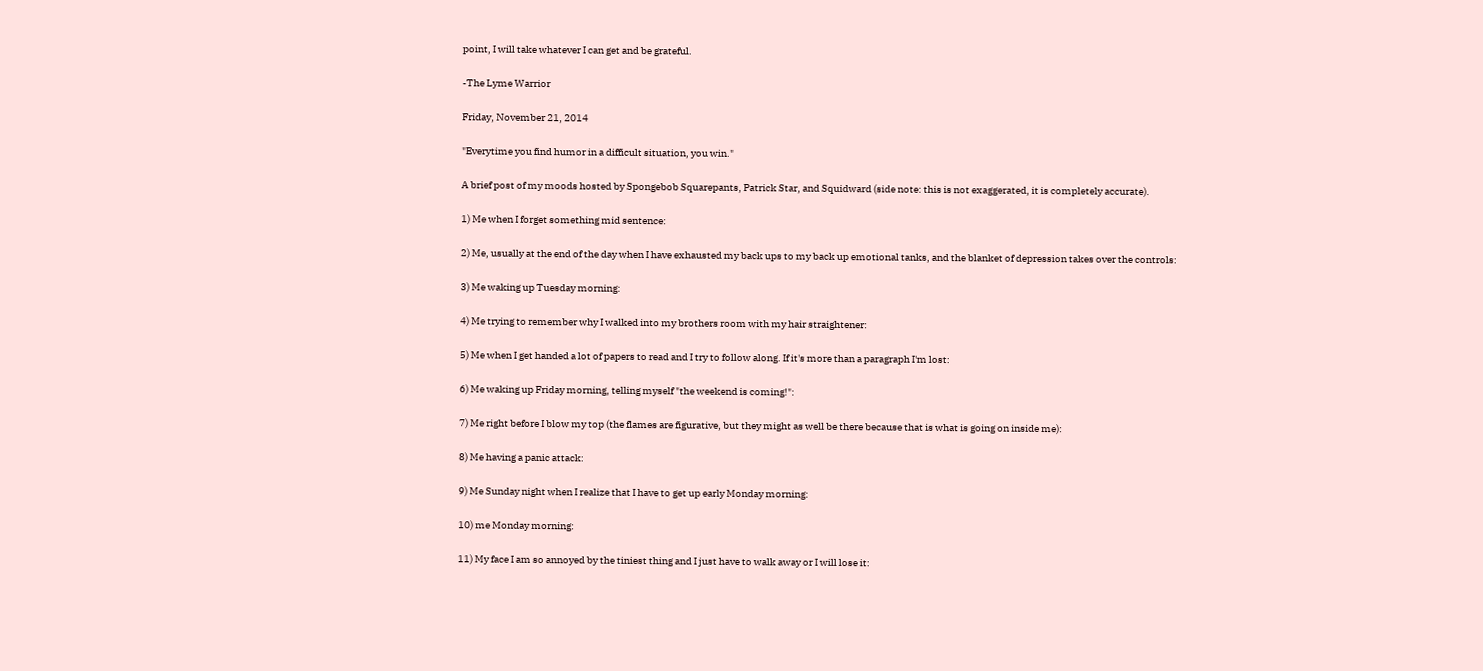point, I will take whatever I can get and be grateful.

-The Lyme Warrior

Friday, November 21, 2014

"Everytime you find humor in a difficult situation, you win."

A brief post of my moods hosted by Spongebob Squarepants, Patrick Star, and Squidward (side note: this is not exaggerated, it is completely accurate).

1) Me when I forget something mid sentence:

2) Me, usually at the end of the day when I have exhausted my back ups to my back up emotional tanks, and the blanket of depression takes over the controls:

3) Me waking up Tuesday morning:

4) Me trying to remember why I walked into my brothers room with my hair straightener:

5) Me when I get handed a lot of papers to read and I try to follow along. If it's more than a paragraph I'm lost:

6) Me waking up Friday morning, telling myself "the weekend is coming!":

7) Me right before I blow my top (the flames are figurative, but they might as well be there because that is what is going on inside me):

8) Me having a panic attack:

9) Me Sunday night when I realize that I have to get up early Monday morning:

10) me Monday morning:

11) My face I am so annoyed by the tiniest thing and I just have to walk away or I will lose it: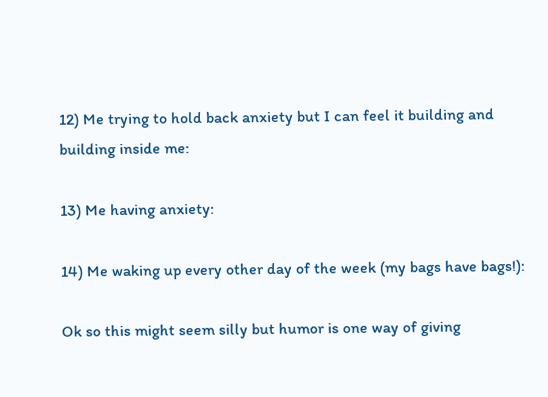12) Me trying to hold back anxiety but I can feel it building and building inside me:

13) Me having anxiety:

14) Me waking up every other day of the week (my bags have bags!):

Ok so this might seem silly but humor is one way of giving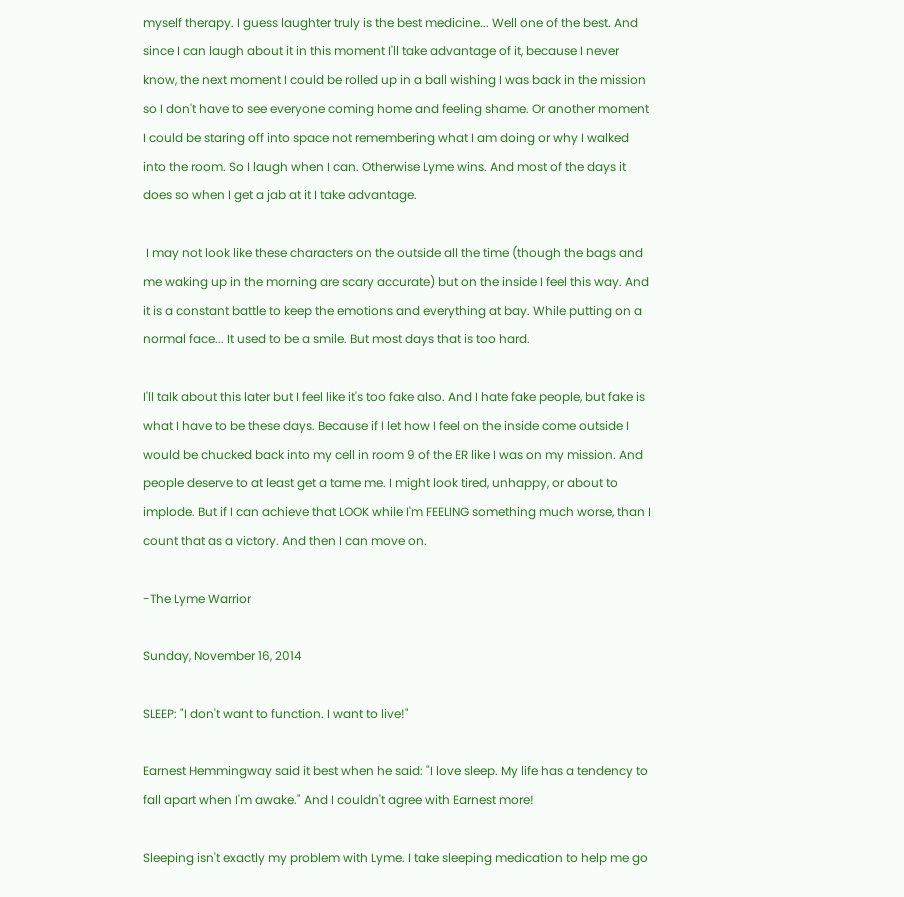myself therapy. I guess laughter truly is the best medicine... Well one of the best. And since I can laugh about it in this moment I'll take advantage of it, because I never know, the next moment I could be rolled up in a ball wishing I was back in the mission so I don't have to see everyone coming home and feeling shame. Or another moment I could be staring off into space not remembering what I am doing or why I walked into the room. So I laugh when I can. Otherwise Lyme wins. And most of the days it does so when I get a jab at it I take advantage.

 I may not look like these characters on the outside all the time (though the bags and me waking up in the morning are scary accurate) but on the inside I feel this way. And it is a constant battle to keep the emotions and everything at bay. While putting on a normal face... It used to be a smile. But most days that is too hard.

I'll talk about this later but I feel like it's too fake also. And I hate fake people, but fake is what I have to be these days. Because if I let how I feel on the inside come outside I would be chucked back into my cell in room 9 of the ER like I was on my mission. And people deserve to at least get a tame me. I might look tired, unhappy, or about to implode. But if I can achieve that LOOK while I'm FEELING something much worse, than I count that as a victory. And then I can move on.

-The Lyme Warrior

Sunday, November 16, 2014

SLEEP: "I don't want to function. I want to live!"

Earnest Hemmingway said it best when he said: "I love sleep. My life has a tendency to fall apart when I'm awake." And I couldn't agree with Earnest more!

Sleeping isn't exactly my problem with Lyme. I take sleeping medication to help me go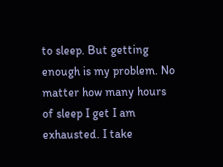to sleep. But getting enough is my problem. No matter how many hours of sleep I get I am exhausted. I take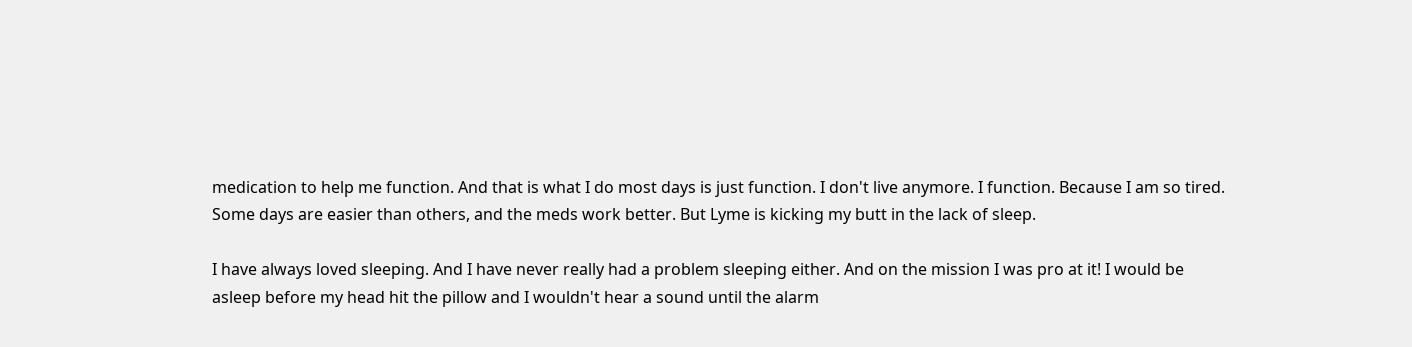medication to help me function. And that is what I do most days is just function. I don't live anymore. I function. Because I am so tired. Some days are easier than others, and the meds work better. But Lyme is kicking my butt in the lack of sleep.

I have always loved sleeping. And I have never really had a problem sleeping either. And on the mission I was pro at it! I would be asleep before my head hit the pillow and I wouldn't hear a sound until the alarm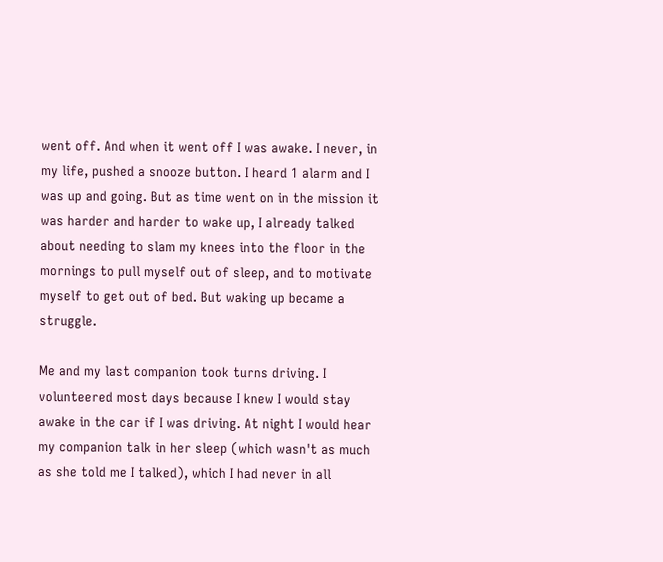went off. And when it went off I was awake. I never, in my life, pushed a snooze button. I heard 1 alarm and I was up and going. But as time went on in the mission it was harder and harder to wake up, I already talked about needing to slam my knees into the floor in the mornings to pull myself out of sleep, and to motivate myself to get out of bed. But waking up became a struggle.

Me and my last companion took turns driving. I volunteered most days because I knew I would stay awake in the car if I was driving. At night I would hear my companion talk in her sleep (which wasn't as much as she told me I talked), which I had never in all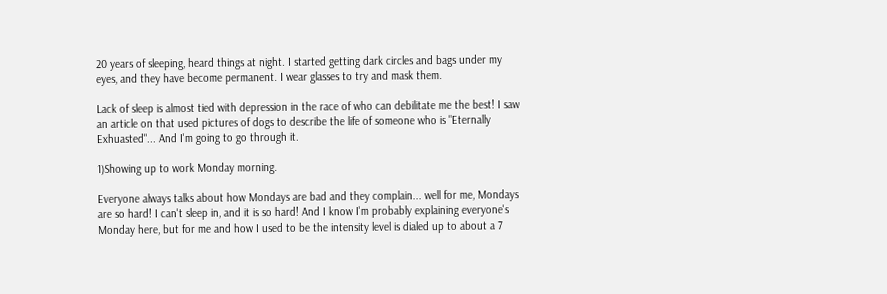20 years of sleeping, heard things at night. I started getting dark circles and bags under my eyes, and they have become permanent. I wear glasses to try and mask them.

Lack of sleep is almost tied with depression in the race of who can debilitate me the best! I saw an article on that used pictures of dogs to describe the life of someone who is "Eternally Exhuasted"... And I'm going to go through it.

1)Showing up to work Monday morning.

Everyone always talks about how Mondays are bad and they complain... well for me, Mondays are so hard! I can't sleep in, and it is so hard! And I know I'm probably explaining everyone's Monday here, but for me and how I used to be the intensity level is dialed up to about a 7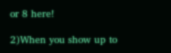or 8 here!

2)When you show up to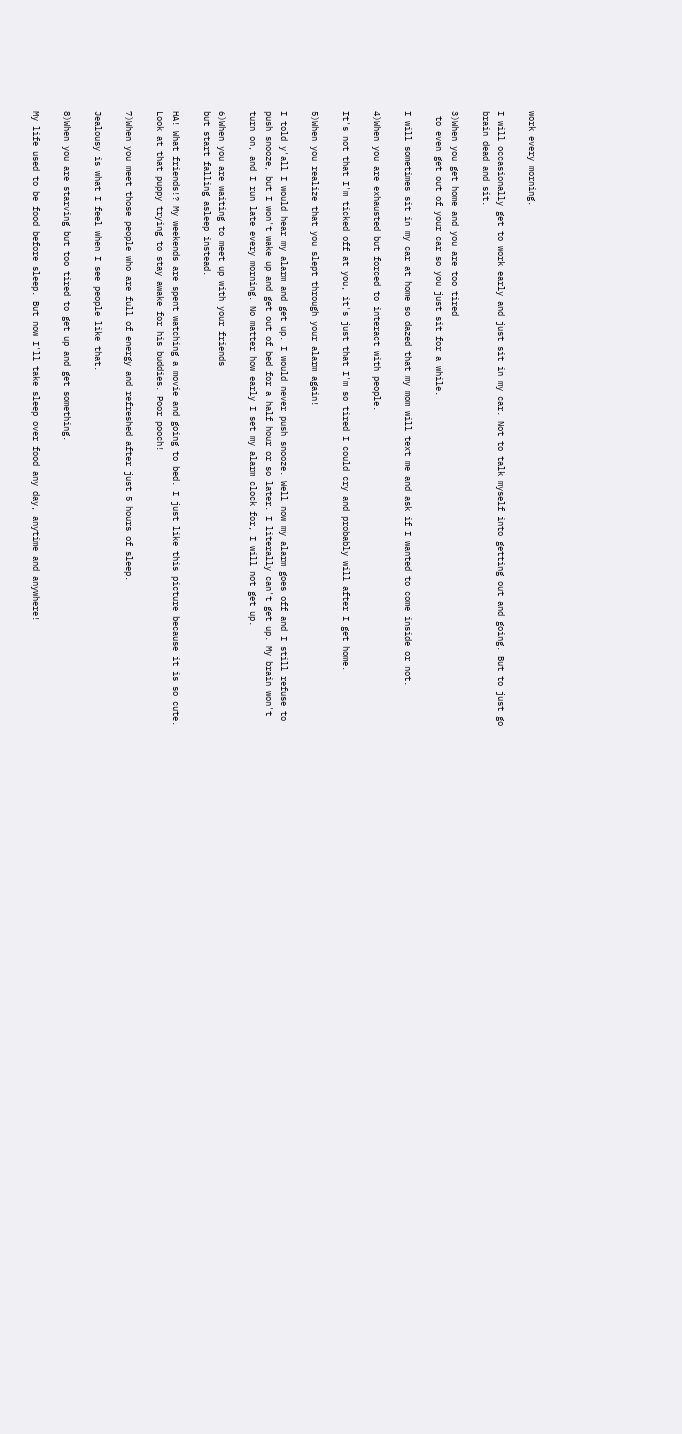work every morning.

I will occasionally get to work early and just sit in my car. Not to talk myself into getting out and going. But to just go brain dead and sit.

3)When you get home and you are too tired
 to even get out of your car so you just sit for a while.

I will sometimes sit in my car at home so dazed that my mom will text me and ask if I wanted to come inside or not.

4)When you are exhausted but forced to interact with people.

It's not that I'm ticked off at you, it's just that I'm so tired I could cry and probably will after I get home.

5)When you realize that you slept through your alarm again!

I told y'all I would hear my alarm and get up. I would never push snooze. Well now my alarm goes off and I still refuse to push snooze, but I won't wake up and get out of bed for a half hour or so later. I literally can't get up. My brain won't turn on, and I run late every morning. No matter how early I set my alarm clock for, I will not get up.

6)When you are waiting to meet up with your friends
but start falling asleep instead.

HA! What friends!? My weekends are spent watching a movie and going to bed. I just like this picture because it is so cute. Look at that puppy trying to stay awake for his buddies. Poor pooch!

7)When you meet those people who are full of energy and refreshed after just 5 hours of sleep.

Jealousy is what I feel when I see people like that.

8)When you are starving but too tired to get up and get something.

My life used to be food before sleep. But now I'll take sleep over food any day, anytime and anywhere!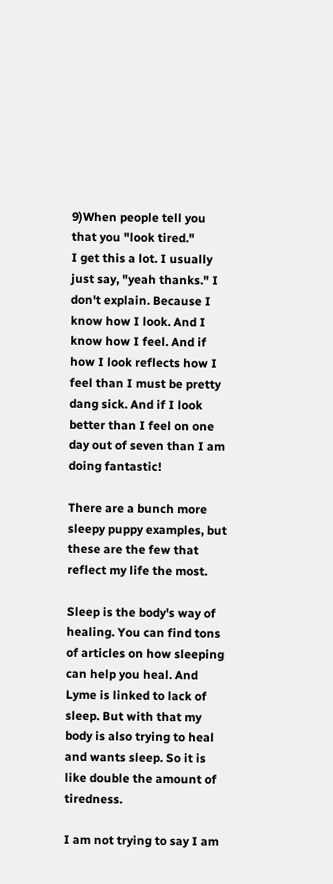9)When people tell you that you "look tired."
I get this a lot. I usually just say, "yeah thanks." I don't explain. Because I know how I look. And I know how I feel. And if how I look reflects how I feel than I must be pretty dang sick. And if I look better than I feel on one day out of seven than I am doing fantastic!

There are a bunch more sleepy puppy examples, but these are the few that reflect my life the most.

Sleep is the body's way of healing. You can find tons of articles on how sleeping can help you heal. And Lyme is linked to lack of sleep. But with that my body is also trying to heal and wants sleep. So it is like double the amount of tiredness.

I am not trying to say I am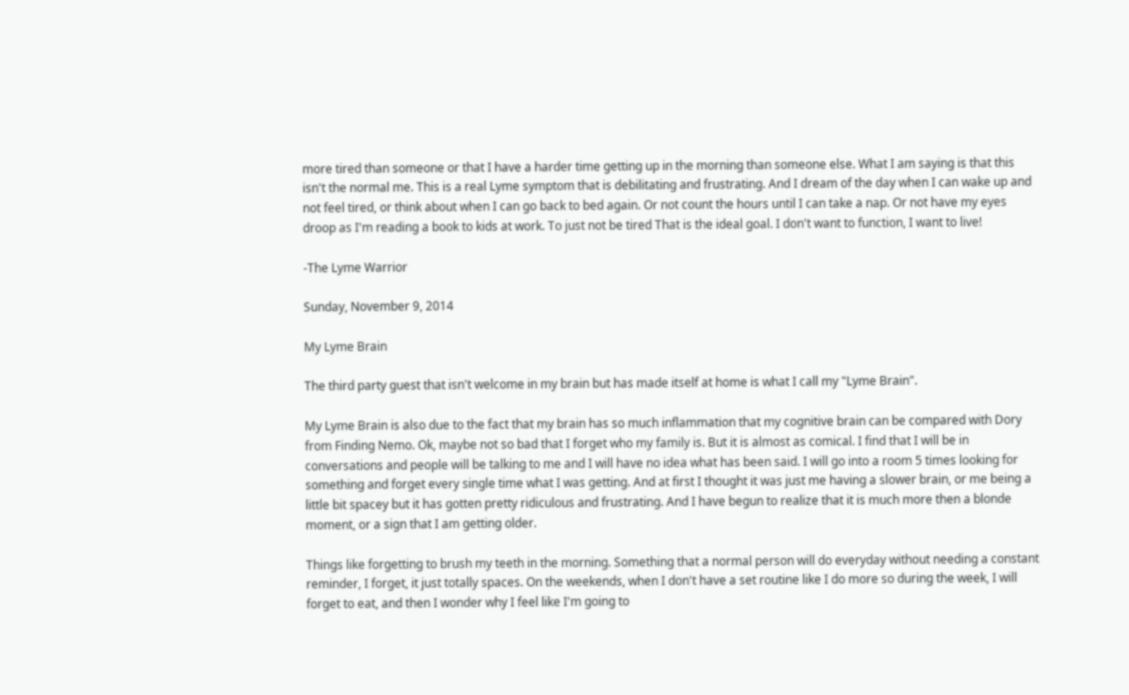more tired than someone or that I have a harder time getting up in the morning than someone else. What I am saying is that this isn't the normal me. This is a real Lyme symptom that is debilitating and frustrating. And I dream of the day when I can wake up and not feel tired, or think about when I can go back to bed again. Or not count the hours until I can take a nap. Or not have my eyes droop as I'm reading a book to kids at work. To just not be tired That is the ideal goal. I don't want to function, I want to live!

-The Lyme Warrior

Sunday, November 9, 2014

My Lyme Brain

The third party guest that isn't welcome in my brain but has made itself at home is what I call my "Lyme Brain".

My Lyme Brain is also due to the fact that my brain has so much inflammation that my cognitive brain can be compared with Dory from Finding Nemo. Ok, maybe not so bad that I forget who my family is. But it is almost as comical. I find that I will be in conversations and people will be talking to me and I will have no idea what has been said. I will go into a room 5 times looking for something and forget every single time what I was getting. And at first I thought it was just me having a slower brain, or me being a little bit spacey but it has gotten pretty ridiculous and frustrating. And I have begun to realize that it is much more then a blonde moment, or a sign that I am getting older.

Things like forgetting to brush my teeth in the morning. Something that a normal person will do everyday without needing a constant reminder, I forget, it just totally spaces. On the weekends, when I don't have a set routine like I do more so during the week, I will forget to eat, and then I wonder why I feel like I'm going to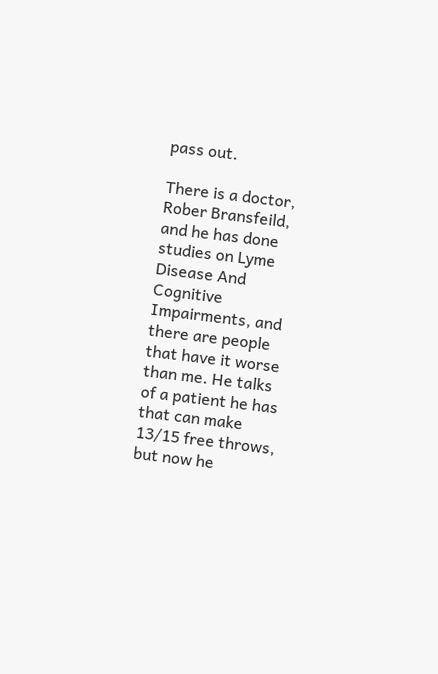pass out.

There is a doctor, Rober Bransfeild, and he has done studies on Lyme Disease And Cognitive Impairments, and there are people that have it worse than me. He talks of a patient he has that can make 13/15 free throws, but now he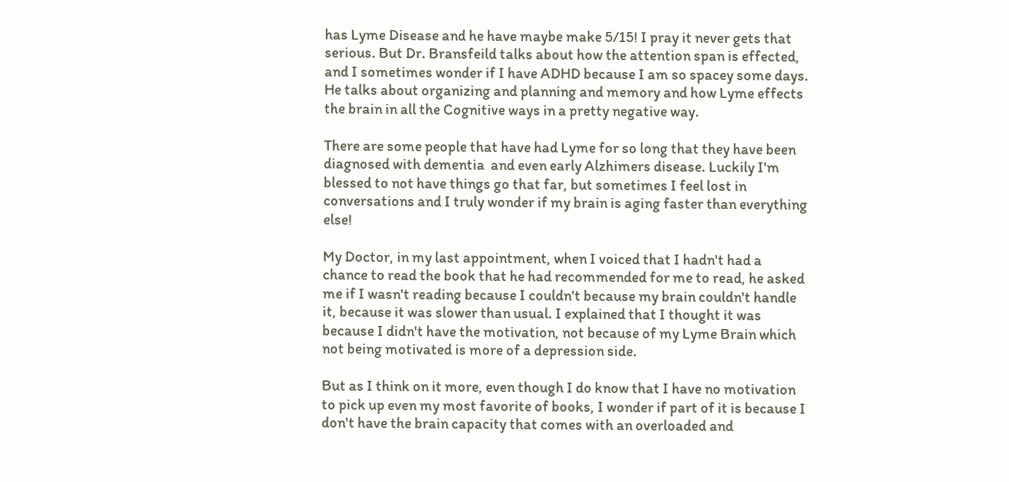has Lyme Disease and he have maybe make 5/15! I pray it never gets that serious. But Dr. Bransfeild talks about how the attention span is effected, and I sometimes wonder if I have ADHD because I am so spacey some days. He talks about organizing and planning and memory and how Lyme effects the brain in all the Cognitive ways in a pretty negative way.

There are some people that have had Lyme for so long that they have been diagnosed with dementia  and even early Alzhimers disease. Luckily I'm blessed to not have things go that far, but sometimes I feel lost in conversations and I truly wonder if my brain is aging faster than everything else!

My Doctor, in my last appointment, when I voiced that I hadn't had a chance to read the book that he had recommended for me to read, he asked me if I wasn't reading because I couldn't because my brain couldn't handle it, because it was slower than usual. I explained that I thought it was because I didn't have the motivation, not because of my Lyme Brain which not being motivated is more of a depression side.

But as I think on it more, even though I do know that I have no motivation to pick up even my most favorite of books, I wonder if part of it is because I don't have the brain capacity that comes with an overloaded and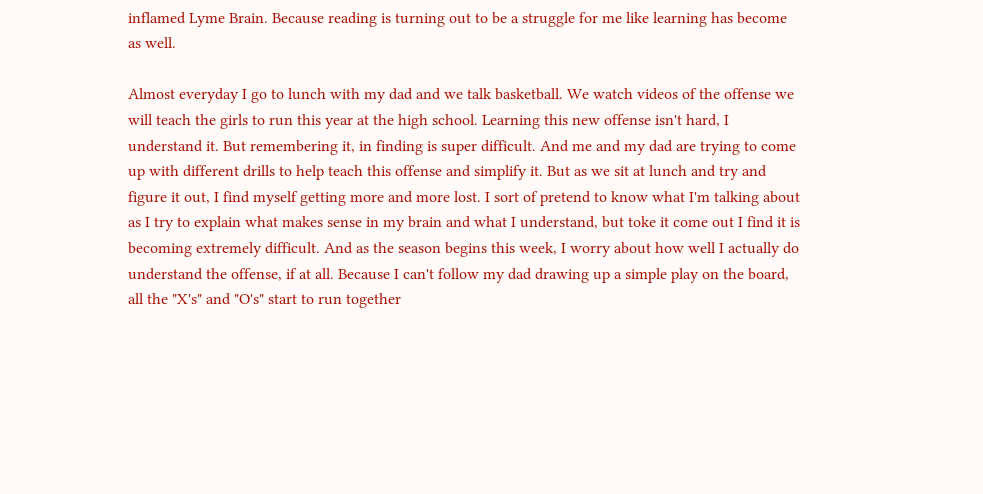inflamed Lyme Brain. Because reading is turning out to be a struggle for me like learning has become as well.

Almost everyday I go to lunch with my dad and we talk basketball. We watch videos of the offense we will teach the girls to run this year at the high school. Learning this new offense isn't hard, I understand it. But remembering it, in finding is super difficult. And me and my dad are trying to come up with different drills to help teach this offense and simplify it. But as we sit at lunch and try and figure it out, I find myself getting more and more lost. I sort of pretend to know what I'm talking about as I try to explain what makes sense in my brain and what I understand, but toke it come out I find it is becoming extremely difficult. And as the season begins this week, I worry about how well I actually do understand the offense, if at all. Because I can't follow my dad drawing up a simple play on the board, all the "X's" and "O's" start to run together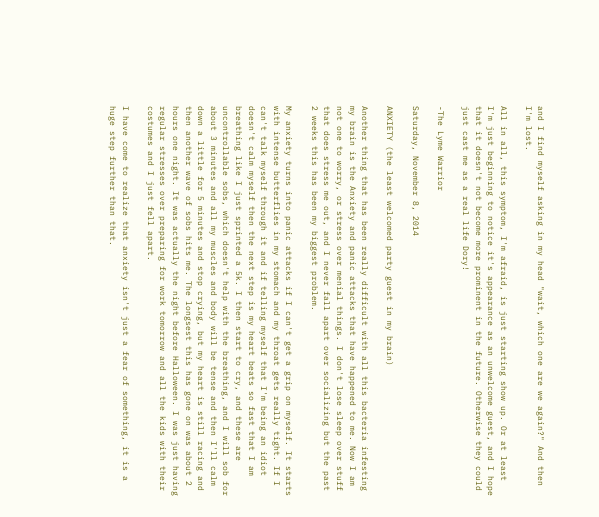and I find myself asking in my head "wait, which one are we again?" And then I'm lost.

All in all, this symptom, I'm afraid, is just starting show up. Or at least I'm just beginning to notice it's appearance as an unwelcome guest, and I hope that it doesn't not become more prominent in the future. Otherwise they could just cast me as a real life Dory!

-The Lyme Warrior

Saturday, November 8, 2014

ANXIETY (the least welcomed party guest in my brain)

Another thing that has been really difficult with all this bacteria infesting my brain is the Anxiety and panic attacks that have happened to me. Now I am not one to worry, or stress over menial things. I don't lose sleep over stuff that does stress me out, and I never fall apart over socializing but the past 2 weeks this has been my biggest problem.

My anxiety turns into panic attacks if I can't get a grip on myself. It starts with intense butterflies in my stomach and my throat gets really tight. If I can't talk myself through it and if telling myself that I'm being an idiot doesn't calm myself then the next step is my heart beats so fast that I am breathing like I just sprinted a 5k. I then start to cry, and these are uncontrollable sobs, which doesn't help with the breathing, and I will sob for about 3 minutes and all my muscles and body will be tense and then I'll calm down a little for 5 minutes and stop crying, but my heart is still racing and then another wave of sobs hits me. The longsest this has gone on was about 2 hours one night. It was actually the night before Halloween. I was just having regular stresses over preparing for work tomorrow and all the kids with their costumes and I just fell apart.

I have come to realize that anxiety isn't just a fear of something, it is a huge step further than that.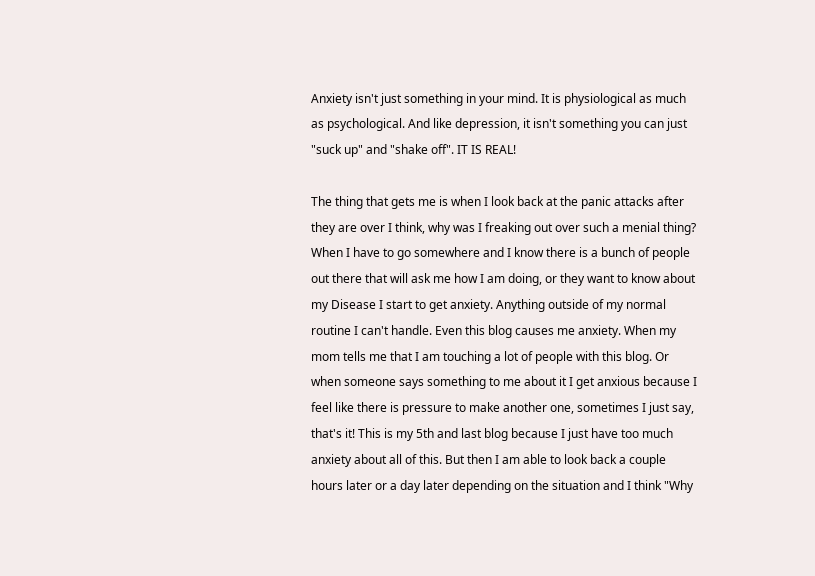Anxiety isn't just something in your mind. It is physiological as much as psychological. And like depression, it isn't something you can just "suck up" and "shake off". IT IS REAL!

The thing that gets me is when I look back at the panic attacks after they are over I think, why was I freaking out over such a menial thing? When I have to go somewhere and I know there is a bunch of people out there that will ask me how I am doing, or they want to know about my Disease I start to get anxiety. Anything outside of my normal routine I can't handle. Even this blog causes me anxiety. When my mom tells me that I am touching a lot of people with this blog. Or when someone says something to me about it I get anxious because I feel like there is pressure to make another one, sometimes I just say, that's it! This is my 5th and last blog because I just have too much anxiety about all of this. But then I am able to look back a couple hours later or a day later depending on the situation and I think "Why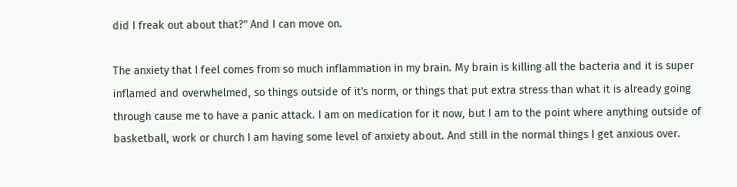did I freak out about that?" And I can move on.

The anxiety that I feel comes from so much inflammation in my brain. My brain is killing all the bacteria and it is super inflamed and overwhelmed, so things outside of it's norm, or things that put extra stress than what it is already going through cause me to have a panic attack. I am on medication for it now, but I am to the point where anything outside of basketball, work or church I am having some level of anxiety about. And still in the normal things I get anxious over.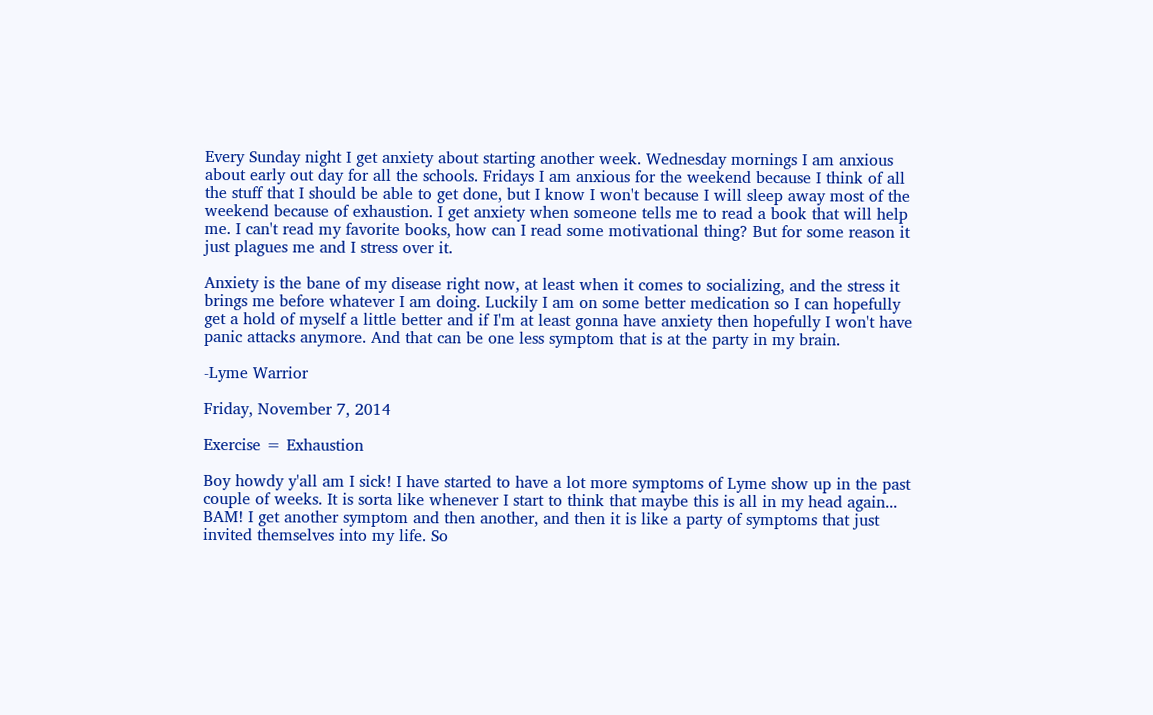Every Sunday night I get anxiety about starting another week. Wednesday mornings I am anxious about early out day for all the schools. Fridays I am anxious for the weekend because I think of all the stuff that I should be able to get done, but I know I won't because I will sleep away most of the weekend because of exhaustion. I get anxiety when someone tells me to read a book that will help me. I can't read my favorite books, how can I read some motivational thing? But for some reason it just plagues me and I stress over it.

Anxiety is the bane of my disease right now, at least when it comes to socializing, and the stress it brings me before whatever I am doing. Luckily I am on some better medication so I can hopefully get a hold of myself a little better and if I'm at least gonna have anxiety then hopefully I won't have panic attacks anymore. And that can be one less symptom that is at the party in my brain.

-Lyme Warrior

Friday, November 7, 2014

Exercise = Exhaustion

Boy howdy y'all am I sick! I have started to have a lot more symptoms of Lyme show up in the past couple of weeks. It is sorta like whenever I start to think that maybe this is all in my head again... BAM! I get another symptom and then another, and then it is like a party of symptoms that just invited themselves into my life. So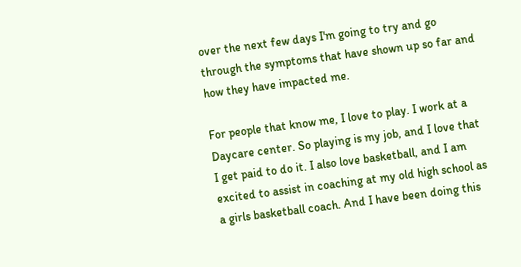over the next few days I'm going to try and go through the symptoms that have shown up so far and how they have impacted me.

For people that know me, I love to play. I work at a Daycare center. So playing is my job, and I love that I get paid to do it. I also love basketball, and I am excited to assist in coaching at my old high school as a girls basketball coach. And I have been doing this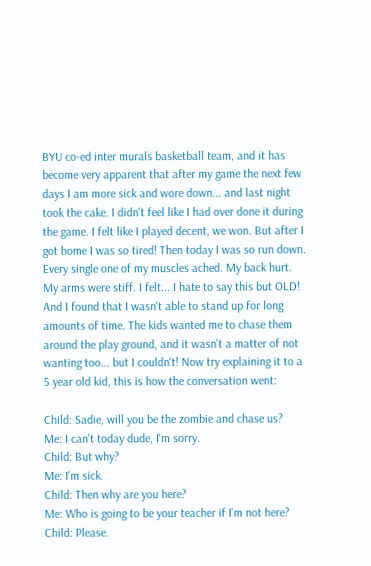BYU co-ed inter murals basketball team, and it has become very apparent that after my game the next few days I am more sick and wore down... and last night took the cake. I didn't feel like I had over done it during the game. I felt like I played decent, we won. But after I got home I was so tired! Then today I was so run down. Every single one of my muscles ached. My back hurt. My arms were stiff. I felt... I hate to say this but OLD! And I found that I wasn't able to stand up for long amounts of time. The kids wanted me to chase them around the play ground, and it wasn't a matter of not wanting too... but I couldn't! Now try explaining it to a 5 year old kid, this is how the conversation went:

Child: Sadie, will you be the zombie and chase us?
Me: I can't today dude, I'm sorry.
Child: But why?
Me: I'm sick.
Child: Then why are you here?
Me: Who is going to be your teacher if I'm not here?
Child: Please.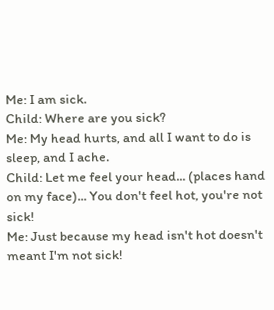Me: I am sick.
Child: Where are you sick?
Me: My head hurts, and all I want to do is sleep, and I ache.
Child: Let me feel your head... (places hand on my face)... You don't feel hot, you're not sick!
Me: Just because my head isn't hot doesn't meant I'm not sick!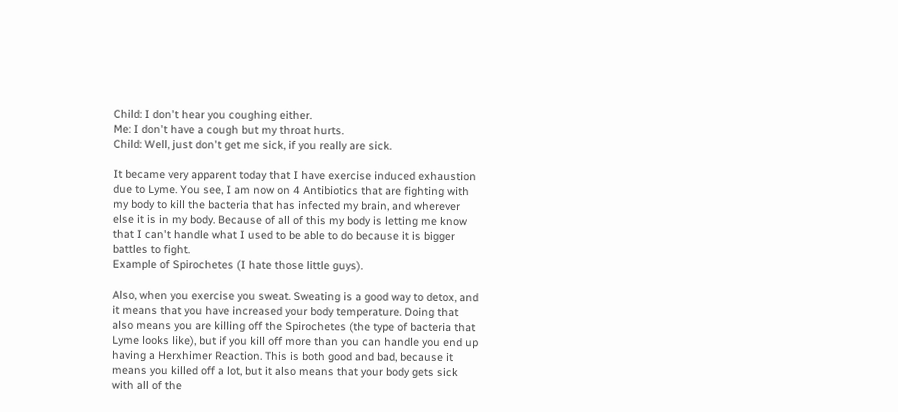Child: I don't hear you coughing either.
Me: I don't have a cough but my throat hurts.
Child: Well, just don't get me sick, if you really are sick.

It became very apparent today that I have exercise induced exhaustion due to Lyme. You see, I am now on 4 Antibiotics that are fighting with my body to kill the bacteria that has infected my brain, and wherever else it is in my body. Because of all of this my body is letting me know that I can't handle what I used to be able to do because it is bigger battles to fight.
Example of Spirochetes (I hate those little guys).

Also, when you exercise you sweat. Sweating is a good way to detox, and it means that you have increased your body temperature. Doing that also means you are killing off the Spirochetes (the type of bacteria that Lyme looks like), but if you kill off more than you can handle you end up having a Herxhimer Reaction. This is both good and bad, because it means you killed off a lot, but it also means that your body gets sick with all of the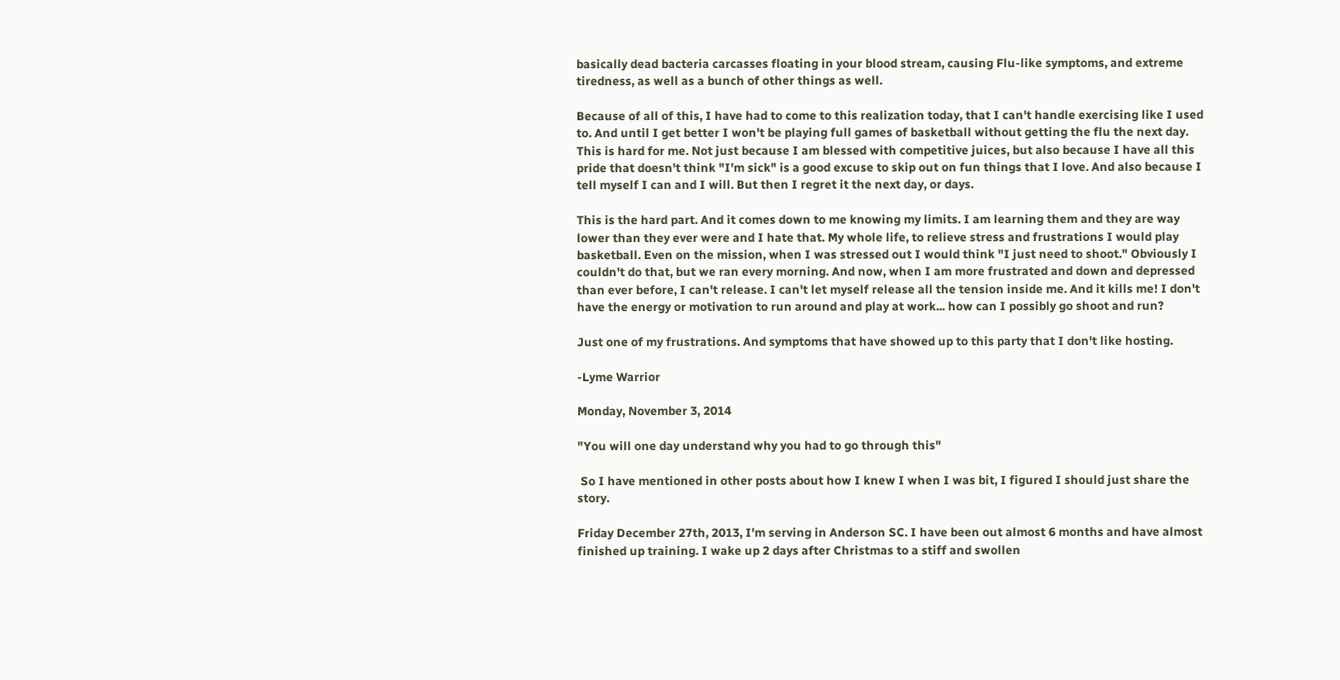basically dead bacteria carcasses floating in your blood stream, causing Flu-like symptoms, and extreme tiredness, as well as a bunch of other things as well.

Because of all of this, I have had to come to this realization today, that I can't handle exercising like I used to. And until I get better I won't be playing full games of basketball without getting the flu the next day. This is hard for me. Not just because I am blessed with competitive juices, but also because I have all this pride that doesn't think "I'm sick" is a good excuse to skip out on fun things that I love. And also because I tell myself I can and I will. But then I regret it the next day, or days.

This is the hard part. And it comes down to me knowing my limits. I am learning them and they are way lower than they ever were and I hate that. My whole life, to relieve stress and frustrations I would play basketball. Even on the mission, when I was stressed out I would think "I just need to shoot." Obviously I couldn't do that, but we ran every morning. And now, when I am more frustrated and down and depressed than ever before, I can't release. I can't let myself release all the tension inside me. And it kills me! I don't have the energy or motivation to run around and play at work... how can I possibly go shoot and run?

Just one of my frustrations. And symptoms that have showed up to this party that I don't like hosting.

-Lyme Warrior

Monday, November 3, 2014

"You will one day understand why you had to go through this"

 So I have mentioned in other posts about how I knew I when I was bit, I figured I should just share the story.

Friday December 27th, 2013, I'm serving in Anderson SC. I have been out almost 6 months and have almost finished up training. I wake up 2 days after Christmas to a stiff and swollen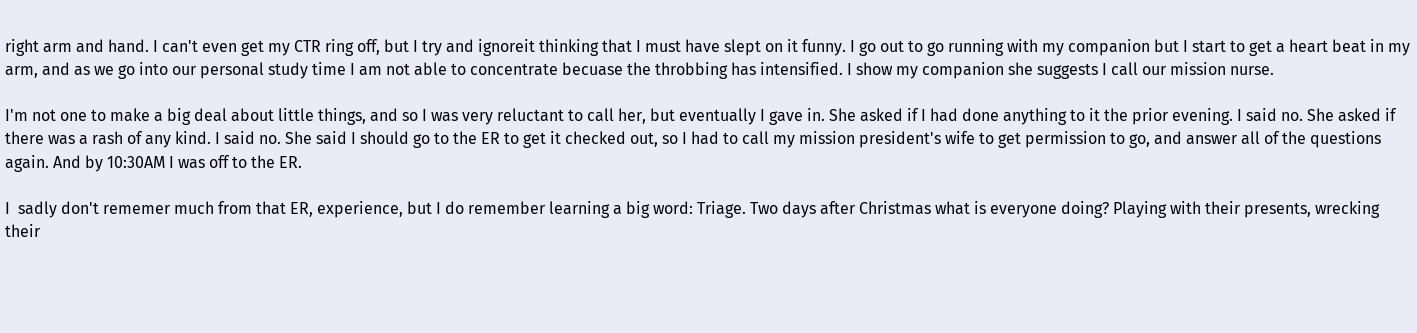right arm and hand. I can't even get my CTR ring off, but I try and ignoreit thinking that I must have slept on it funny. I go out to go running with my companion but I start to get a heart beat in my arm, and as we go into our personal study time I am not able to concentrate becuase the throbbing has intensified. I show my companion she suggests I call our mission nurse.

I'm not one to make a big deal about little things, and so I was very reluctant to call her, but eventually I gave in. She asked if I had done anything to it the prior evening. I said no. She asked if there was a rash of any kind. I said no. She said I should go to the ER to get it checked out, so I had to call my mission president's wife to get permission to go, and answer all of the questions again. And by 10:30AM I was off to the ER.

I  sadly don't rememer much from that ER, experience, but I do remember learning a big word: Triage. Two days after Christmas what is everyone doing? Playing with their presents, wrecking their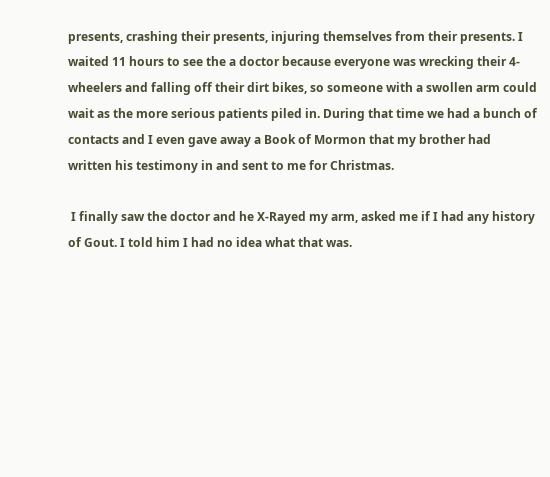presents, crashing their presents, injuring themselves from their presents. I waited 11 hours to see the a doctor because everyone was wrecking their 4-wheelers and falling off their dirt bikes, so someone with a swollen arm could wait as the more serious patients piled in. During that time we had a bunch of contacts and I even gave away a Book of Mormon that my brother had written his testimony in and sent to me for Christmas.

 I finally saw the doctor and he X-Rayed my arm, asked me if I had any history of Gout. I told him I had no idea what that was.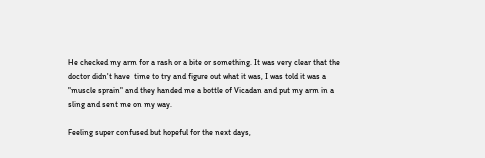He checked my arm for a rash or a bite or something. It was very clear that the doctor didn't have  time to try and figure out what it was, I was told it was a "muscle sprain" and they handed me a bottle of Vicadan and put my arm in a sling and sent me on my way.

Feeling super confused but hopeful for the next days,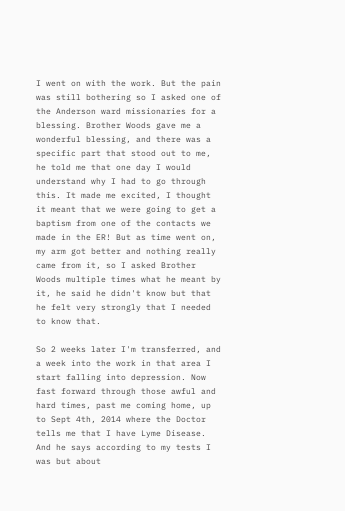I went on with the work. But the pain was still bothering so I asked one of the Anderson ward missionaries for a blessing. Brother Woods gave me a wonderful blessing, and there was a specific part that stood out to me, he told me that one day I would understand why I had to go through this. It made me excited, I thought it meant that we were going to get a baptism from one of the contacts we made in the ER! But as time went on, my arm got better and nothing really came from it, so I asked Brother Woods multiple times what he meant by it, he said he didn't know but that he felt very strongly that I needed to know that.

So 2 weeks later I'm transferred, and a week into the work in that area I start falling into depression. Now fast forward through those awful and hard times, past me coming home, up to Sept 4th, 2014 where the Doctor tells me that I have Lyme Disease. And he says according to my tests I was but about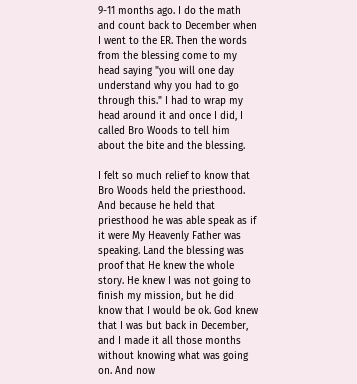9-11 months ago. I do the math and count back to December when I went to the ER. Then the words from the blessing come to my head saying "you will one day understand why you had to go through this." I had to wrap my head around it and once I did, I called Bro Woods to tell him about the bite and the blessing.

I felt so much relief to know that Bro Woods held the priesthood. And because he held that priesthood he was able speak as if it were My Heavenly Father was speaking. Land the blessing was proof that He knew the whole story. He knew I was not going to finish my mission, but he did know that I would be ok. God knew that I was but back in December, and I made it all those months without knowing what was going on. And now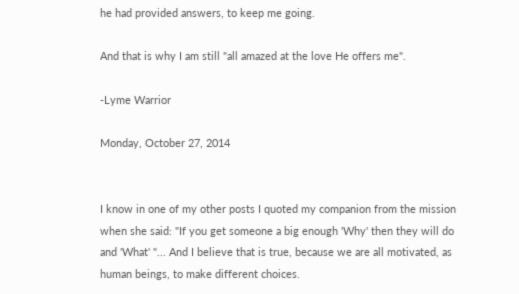he had provided answers, to keep me going.

And that is why I am still "all amazed at the love He offers me".

-Lyme Warrior

Monday, October 27, 2014


I know in one of my other posts I quoted my companion from the mission when she said: "If you get someone a big enough 'Why' then they will do and 'What' "... And I believe that is true, because we are all motivated, as human beings, to make different choices.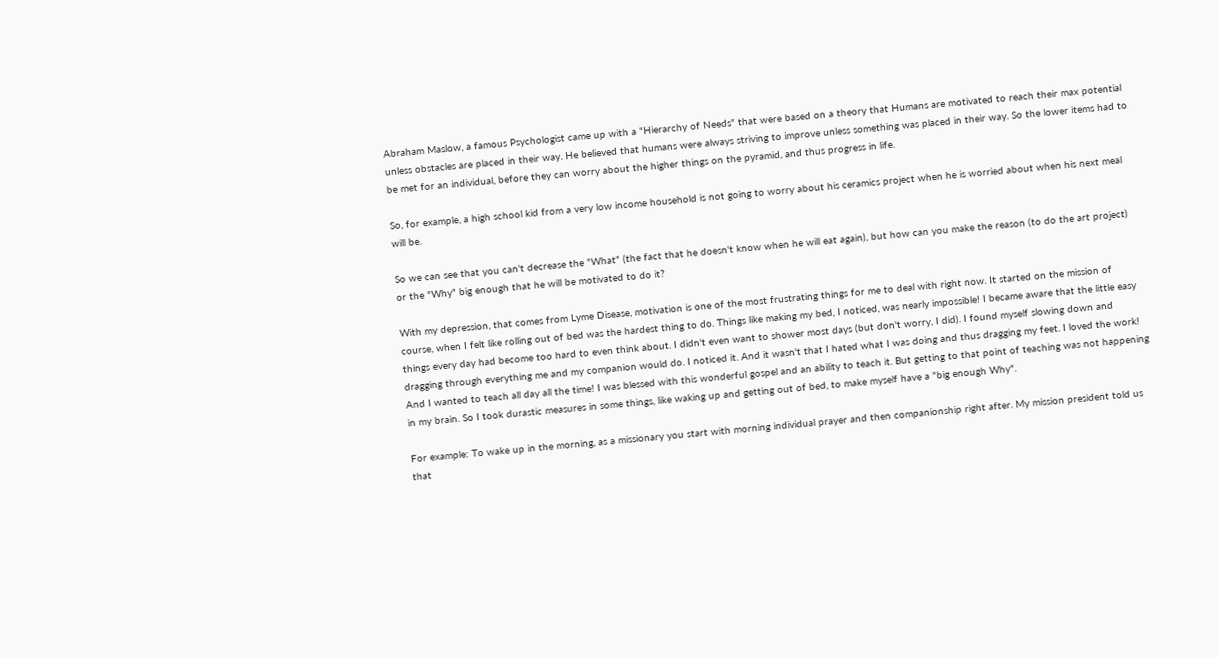Abraham Maslow, a famous Psychologist came up with a "Hierarchy of Needs" that were based on a theory that Humans are motivated to reach their max potential unless obstacles are placed in their way. He believed that humans were always striving to improve unless something was placed in their way. So the lower items had to be met for an individual, before they can worry about the higher things on the pyramid, and thus progress in life.

So, for example, a high school kid from a very low income household is not going to worry about his ceramics project when he is worried about when his next meal will be.

So we can see that you can't decrease the "What" (the fact that he doesn't know when he will eat again), but how can you make the reason (to do the art project) or the "Why" big enough that he will be motivated to do it?

With my depression, that comes from Lyme Disease, motivation is one of the most frustrating things for me to deal with right now. It started on the mission of course, when I felt like rolling out of bed was the hardest thing to do. Things like making my bed, I noticed, was nearly impossible! I became aware that the little easy things every day had become too hard to even think about. I didn't even want to shower most days (but don't worry, I did). I found myself slowing down and dragging through everything me and my companion would do. I noticed it. And it wasn't that I hated what I was doing and thus dragging my feet. I loved the work! And I wanted to teach all day all the time! I was blessed with this wonderful gospel and an ability to teach it. But getting to that point of teaching was not happening in my brain. So I took durastic measures in some things, like waking up and getting out of bed, to make myself have a "big enough Why".

For example: To wake up in the morning, as a missionary you start with morning individual prayer and then companionship right after. My mission president told us that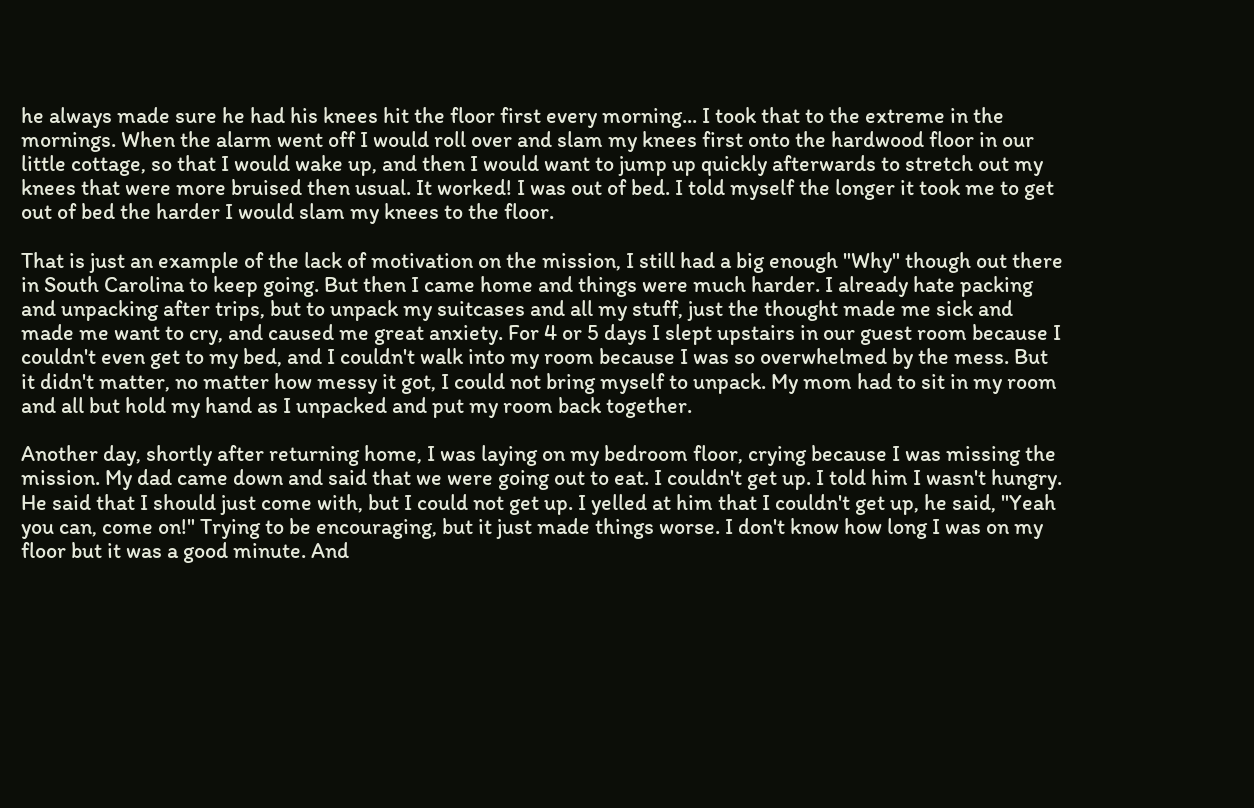he always made sure he had his knees hit the floor first every morning... I took that to the extreme in the mornings. When the alarm went off I would roll over and slam my knees first onto the hardwood floor in our little cottage, so that I would wake up, and then I would want to jump up quickly afterwards to stretch out my knees that were more bruised then usual. It worked! I was out of bed. I told myself the longer it took me to get out of bed the harder I would slam my knees to the floor.

That is just an example of the lack of motivation on the mission, I still had a big enough "Why" though out there in South Carolina to keep going. But then I came home and things were much harder. I already hate packing and unpacking after trips, but to unpack my suitcases and all my stuff, just the thought made me sick and made me want to cry, and caused me great anxiety. For 4 or 5 days I slept upstairs in our guest room because I couldn't even get to my bed, and I couldn't walk into my room because I was so overwhelmed by the mess. But it didn't matter, no matter how messy it got, I could not bring myself to unpack. My mom had to sit in my room and all but hold my hand as I unpacked and put my room back together.

Another day, shortly after returning home, I was laying on my bedroom floor, crying because I was missing the mission. My dad came down and said that we were going out to eat. I couldn't get up. I told him I wasn't hungry. He said that I should just come with, but I could not get up. I yelled at him that I couldn't get up, he said, "Yeah you can, come on!" Trying to be encouraging, but it just made things worse. I don't know how long I was on my floor but it was a good minute. And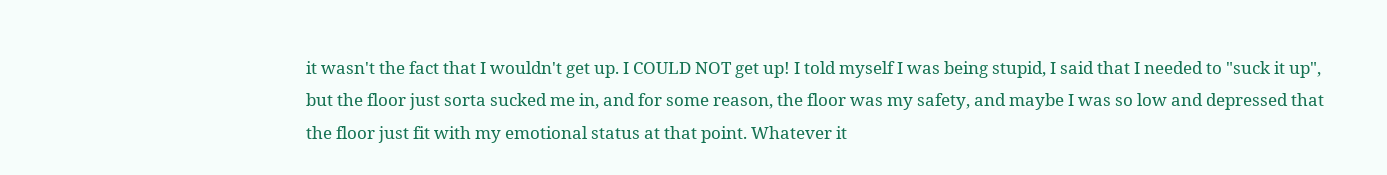it wasn't the fact that I wouldn't get up. I COULD NOT get up! I told myself I was being stupid, I said that I needed to "suck it up", but the floor just sorta sucked me in, and for some reason, the floor was my safety, and maybe I was so low and depressed that the floor just fit with my emotional status at that point. Whatever it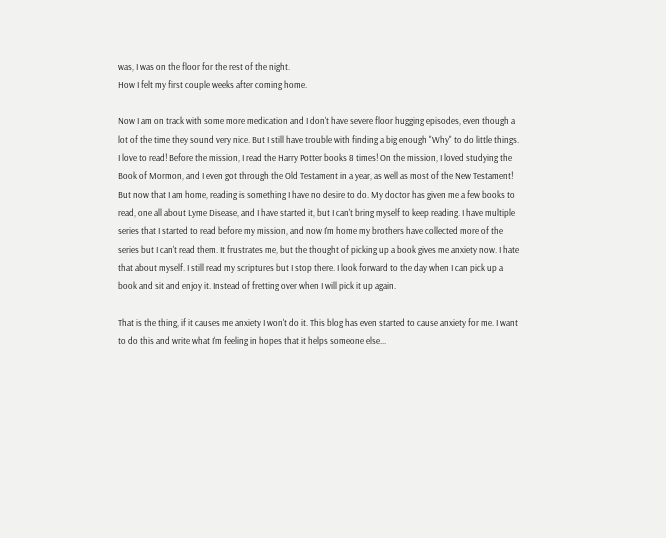was, I was on the floor for the rest of the night.
How I felt my first couple weeks after coming home.

Now I am on track with some more medication and I don't have severe floor hugging episodes, even though a lot of the time they sound very nice. But I still have trouble with finding a big enough "Why" to do little things. I love to read! Before the mission, I read the Harry Potter books 8 times! On the mission, I loved studying the Book of Mormon, and I even got through the Old Testament in a year, as well as most of the New Testament! But now that I am home, reading is something I have no desire to do. My doctor has given me a few books to read, one all about Lyme Disease, and I have started it, but I can't bring myself to keep reading. I have multiple series that I started to read before my mission, and now I'm home my brothers have collected more of the series but I can't read them. It frustrates me, but the thought of picking up a book gives me anxiety now. I hate that about myself. I still read my scriptures but I stop there. I look forward to the day when I can pick up a book and sit and enjoy it. Instead of fretting over when I will pick it up again.

That is the thing, if it causes me anxiety I won't do it. This blog has even started to cause anxiety for me. I want to do this and write what I'm feeling in hopes that it helps someone else...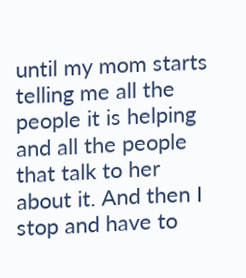until my mom starts telling me all the people it is helping and all the people that talk to her about it. And then I stop and have to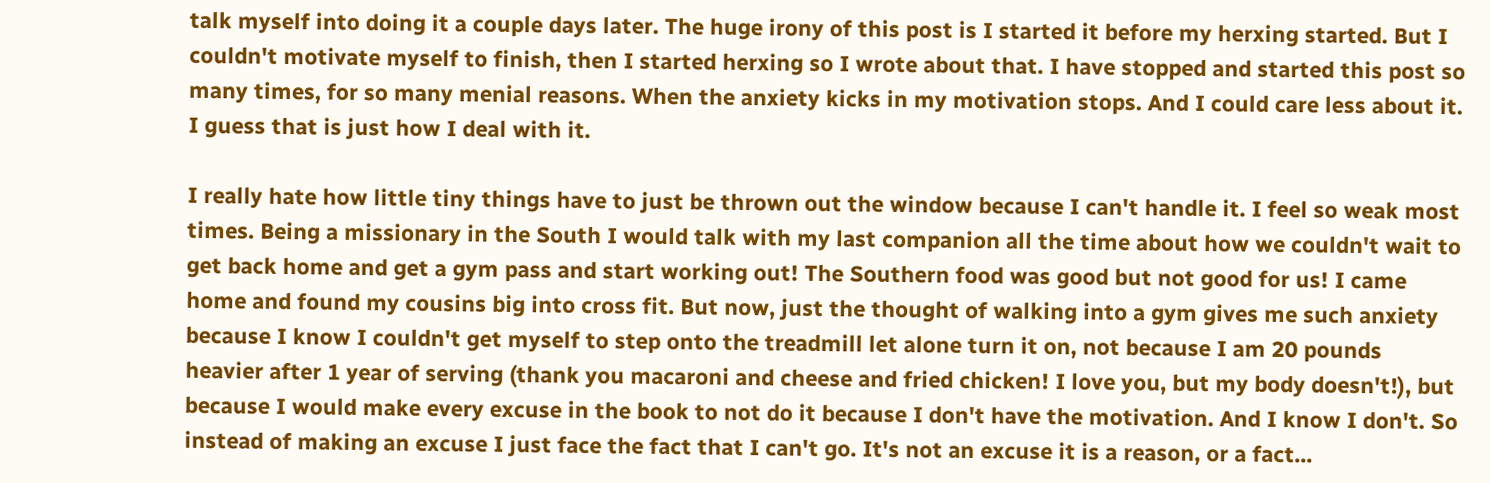talk myself into doing it a couple days later. The huge irony of this post is I started it before my herxing started. But I couldn't motivate myself to finish, then I started herxing so I wrote about that. I have stopped and started this post so many times, for so many menial reasons. When the anxiety kicks in my motivation stops. And I could care less about it. I guess that is just how I deal with it.

I really hate how little tiny things have to just be thrown out the window because I can't handle it. I feel so weak most times. Being a missionary in the South I would talk with my last companion all the time about how we couldn't wait to get back home and get a gym pass and start working out! The Southern food was good but not good for us! I came home and found my cousins big into cross fit. But now, just the thought of walking into a gym gives me such anxiety because I know I couldn't get myself to step onto the treadmill let alone turn it on, not because I am 20 pounds heavier after 1 year of serving (thank you macaroni and cheese and fried chicken! I love you, but my body doesn't!), but because I would make every excuse in the book to not do it because I don't have the motivation. And I know I don't. So instead of making an excuse I just face the fact that I can't go. It's not an excuse it is a reason, or a fact...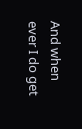And when ever I do get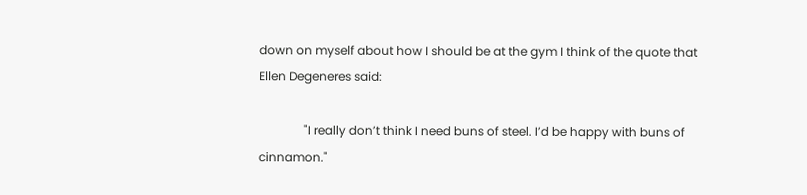down on myself about how I should be at the gym I think of the quote that Ellen Degeneres said:

               "I really don’t think I need buns of steel. I’d be happy with buns of cinnamon."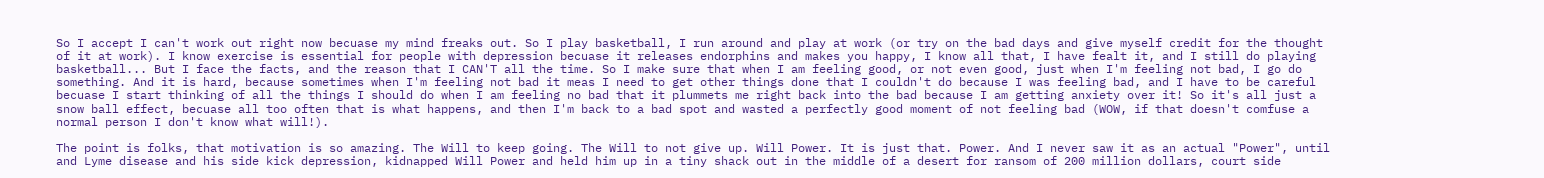So I accept I can't work out right now becuase my mind freaks out. So I play basketball, I run around and play at work (or try on the bad days and give myself credit for the thought of it at work). I know exercise is essential for people with depression becuase it releases endorphins and makes you happy, I know all that, I have fealt it, and I still do playing basketball... But I face the facts, and the reason that I CAN'T all the time. So I make sure that when I am feeling good, or not even good, just when I'm feeling not bad, I go do something. And it is hard, because sometimes when I'm feeling not bad it meas I need to get other things done that I couldn't do because I was feeling bad, and I have to be careful becuase I start thinking of all the things I should do when I am feeling no bad that it plummets me right back into the bad because I am getting anxiety over it! So it's all just a snow ball effect, becuase all too often that is what happens, and then I'm back to a bad spot and wasted a perfectly good moment of not feeling bad (WOW, if that doesn't comfuse a normal person I don't know what will!).

The point is folks, that motivation is so amazing. The Will to keep going. The Will to not give up. Will Power. It is just that. Power. And I never saw it as an actual "Power", until and Lyme disease and his side kick depression, kidnapped Will Power and held him up in a tiny shack out in the middle of a desert for ransom of 200 million dollars, court side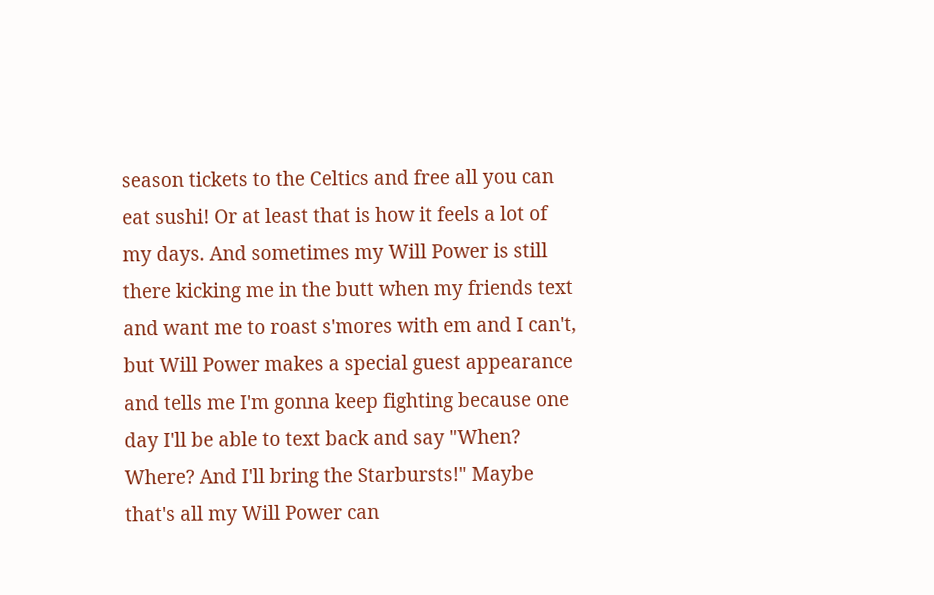season tickets to the Celtics and free all you can eat sushi! Or at least that is how it feels a lot of my days. And sometimes my Will Power is still there kicking me in the butt when my friends text and want me to roast s'mores with em and I can't, but Will Power makes a special guest appearance and tells me I'm gonna keep fighting because one day I'll be able to text back and say "When? Where? And I'll bring the Starbursts!" Maybe that's all my Will Power can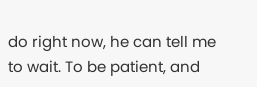do right now, he can tell me to wait. To be patient, and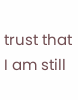trust that I am still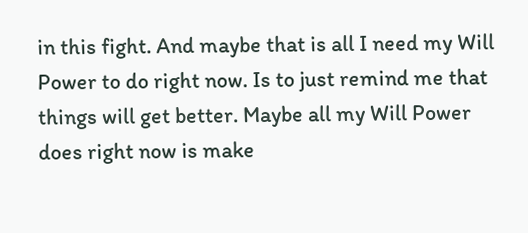in this fight. And maybe that is all I need my Will Power to do right now. Is to just remind me that things will get better. Maybe all my Will Power does right now is make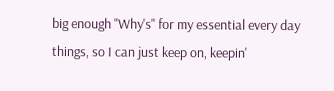big enough "Why's" for my essential every day things, so I can just keep on, keepin'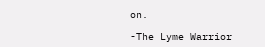on.

-The Lyme Warrior